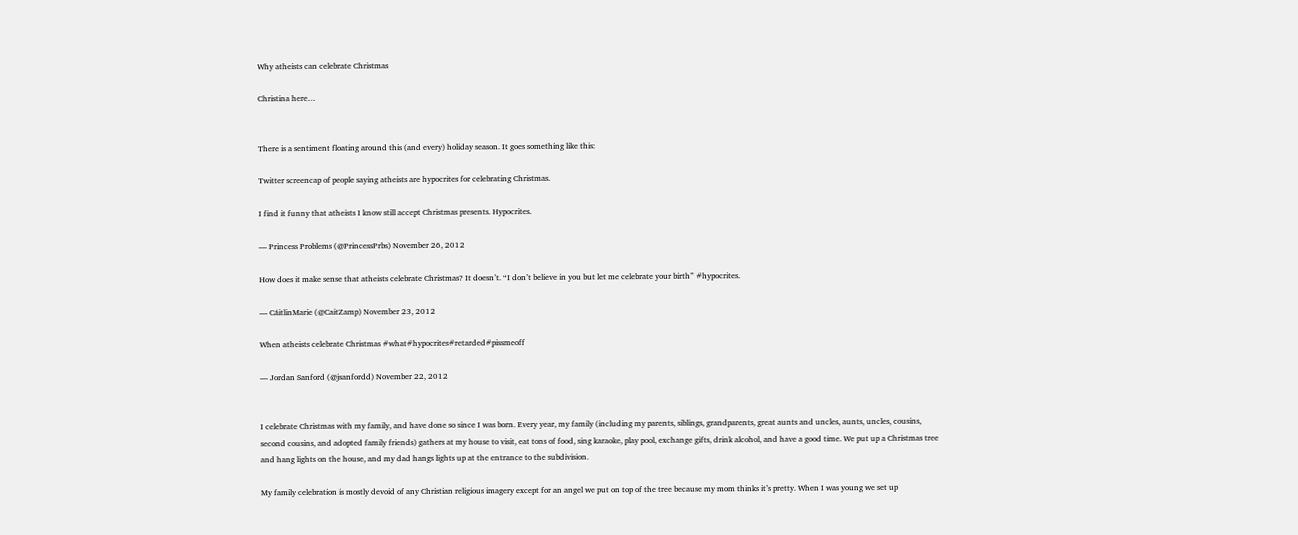Why atheists can celebrate Christmas

Christina here…


There is a sentiment floating around this (and every) holiday season. It goes something like this:

Twitter screencap of people saying atheists are hypocrites for celebrating Christmas.

I find it funny that atheists I know still accept Christmas presents. Hypocrites.

— Princess Problems (@PrincessPrbs) November 26, 2012

How does it make sense that atheists celebrate Christmas? It doesn’t. “I don’t believe in you but let me celebrate your birth” #hypocrites.

— CáitlinMarie (@CaitZamp) November 23, 2012

When atheists celebrate Christmas #what#hypocrites#retarded#pissmeoff

— Jordan Sanford (@jsanfordd) November 22, 2012


I celebrate Christmas with my family, and have done so since I was born. Every year, my family (including my parents, siblings, grandparents, great aunts and uncles, aunts, uncles, cousins, second cousins, and adopted family friends) gathers at my house to visit, eat tons of food, sing karaoke, play pool, exchange gifts, drink alcohol, and have a good time. We put up a Christmas tree and hang lights on the house, and my dad hangs lights up at the entrance to the subdivision.

My family celebration is mostly devoid of any Christian religious imagery except for an angel we put on top of the tree because my mom thinks it’s pretty. When I was young we set up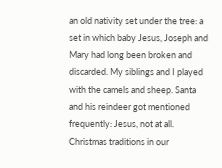an old nativity set under the tree: a set in which baby Jesus, Joseph and Mary had long been broken and discarded. My siblings and I played with the camels and sheep. Santa and his reindeer got mentioned frequently: Jesus, not at all. Christmas traditions in our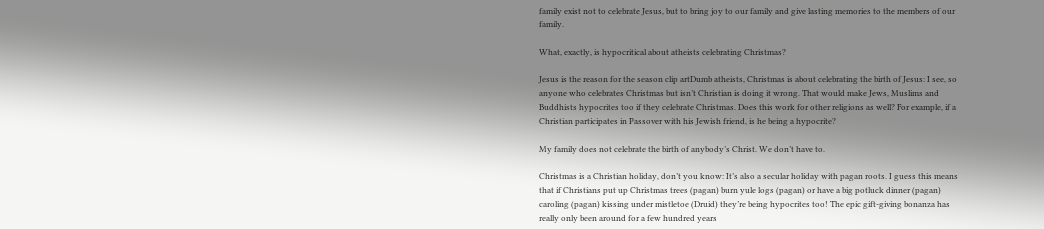family exist not to celebrate Jesus, but to bring joy to our family and give lasting memories to the members of our family.

What, exactly, is hypocritical about atheists celebrating Christmas?

Jesus is the reason for the season clip artDumb atheists, Christmas is about celebrating the birth of Jesus: I see, so anyone who celebrates Christmas but isn’t Christian is doing it wrong. That would make Jews, Muslims and Buddhists hypocrites too if they celebrate Christmas. Does this work for other religions as well? For example, if a Christian participates in Passover with his Jewish friend, is he being a hypocrite?

My family does not celebrate the birth of anybody’s Christ. We don’t have to.

Christmas is a Christian holiday, don’t you know: It’s also a secular holiday with pagan roots. I guess this means that if Christians put up Christmas trees (pagan) burn yule logs (pagan) or have a big potluck dinner (pagan) caroling (pagan) kissing under mistletoe (Druid) they’re being hypocrites too! The epic gift-giving bonanza has really only been around for a few hundred years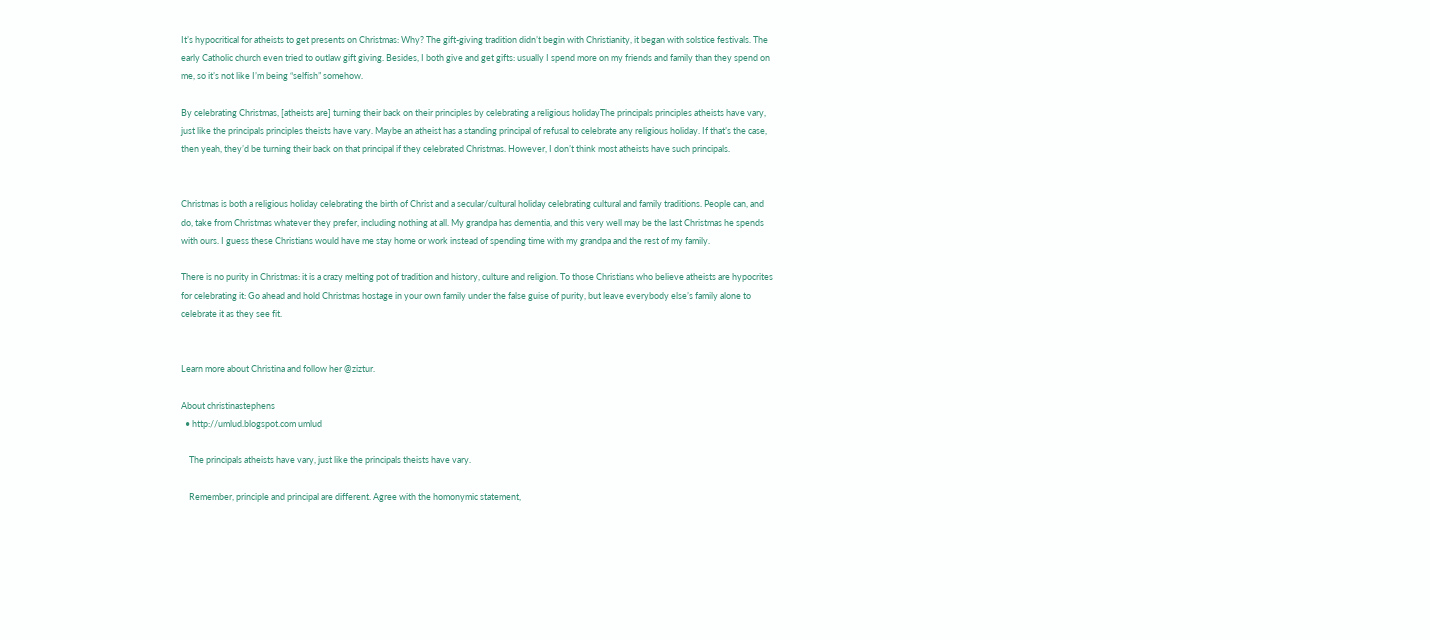It’s hypocritical for atheists to get presents on Christmas: Why? The gift-giving tradition didn’t begin with Christianity, it began with solstice festivals. The early Catholic church even tried to outlaw gift giving. Besides, I both give and get gifts: usually I spend more on my friends and family than they spend on me, so it’s not like I’m being “selfish” somehow.

By celebrating Christmas, [atheists are] turning their back on their principles by celebrating a religious holidayThe principals principles atheists have vary, just like the principals principles theists have vary. Maybe an atheist has a standing principal of refusal to celebrate any religious holiday. If that’s the case, then yeah, they’d be turning their back on that principal if they celebrated Christmas. However, I don’t think most atheists have such principals.


Christmas is both a religious holiday celebrating the birth of Christ and a secular/cultural holiday celebrating cultural and family traditions. People can, and do, take from Christmas whatever they prefer, including nothing at all. My grandpa has dementia, and this very well may be the last Christmas he spends with ours. I guess these Christians would have me stay home or work instead of spending time with my grandpa and the rest of my family.

There is no purity in Christmas: it is a crazy melting pot of tradition and history, culture and religion. To those Christians who believe atheists are hypocrites for celebrating it: Go ahead and hold Christmas hostage in your own family under the false guise of purity, but leave everybody else’s family alone to celebrate it as they see fit.


Learn more about Christina and follow her @ziztur.

About christinastephens
  • http://umlud.blogspot.com umlud

    The principals atheists have vary, just like the principals theists have vary.

    Remember, principle and principal are different. Agree with the homonymic statement,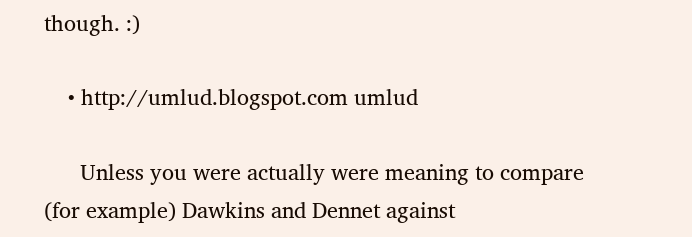though. :)

    • http://umlud.blogspot.com umlud

      Unless you were actually were meaning to compare (for example) Dawkins and Dennet against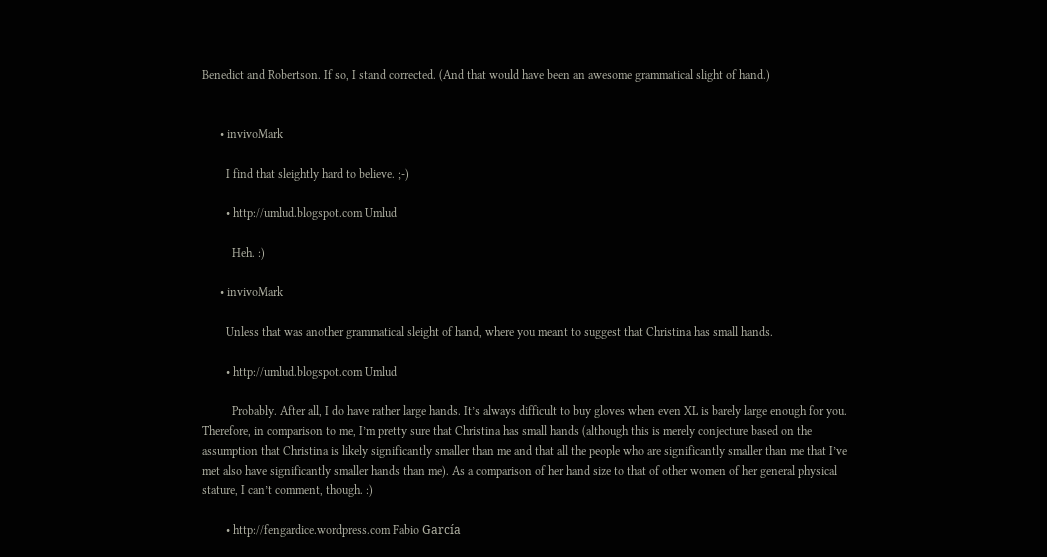Benedict and Robertson. If so, I stand corrected. (And that would have been an awesome grammatical slight of hand.)


      • invivoMark

        I find that sleightly hard to believe. ;-)

        • http://umlud.blogspot.com Umlud

          Heh. :)

      • invivoMark

        Unless that was another grammatical sleight of hand, where you meant to suggest that Christina has small hands.

        • http://umlud.blogspot.com Umlud

          Probably. After all, I do have rather large hands. It’s always difficult to buy gloves when even XL is barely large enough for you. Therefore, in comparison to me, I’m pretty sure that Christina has small hands (although this is merely conjecture based on the assumption that Christina is likely significantly smaller than me and that all the people who are significantly smaller than me that I’ve met also have significantly smaller hands than me). As a comparison of her hand size to that of other women of her general physical stature, I can’t comment, though. :)

        • http://fengardice.wordpress.com Fabio García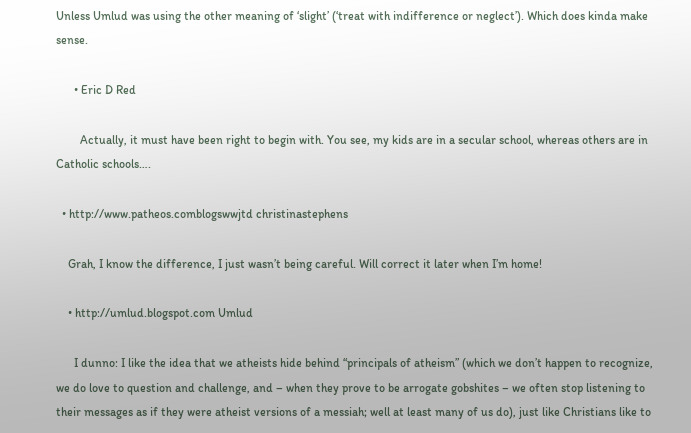Unless Umlud was using the other meaning of ‘slight’ (‘treat with indifference or neglect’). Which does kinda make sense.

      • Eric D Red

        Actually, it must have been right to begin with. You see, my kids are in a secular school, whereas others are in Catholic schools….

  • http://www.patheos.comblogswwjtd christinastephens

    Grah, I know the difference, I just wasn’t being careful. Will correct it later when I’m home!

    • http://umlud.blogspot.com Umlud

      I dunno: I like the idea that we atheists hide behind “principals of atheism” (which we don’t happen to recognize, we do love to question and challenge, and – when they prove to be arrogate gobshites – we often stop listening to their messages as if they were atheist versions of a messiah; well at least many of us do), just like Christians like to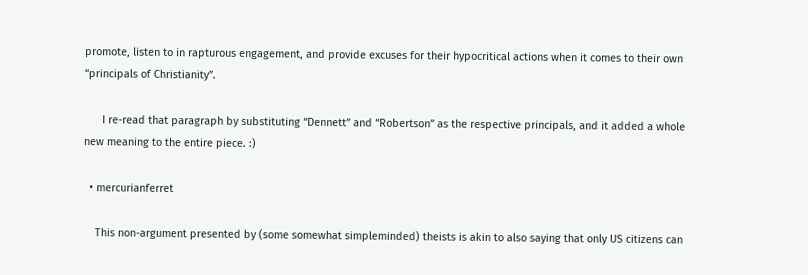promote, listen to in rapturous engagement, and provide excuses for their hypocritical actions when it comes to their own “principals of Christianity”.

      I re-read that paragraph by substituting “Dennett” and “Robertson” as the respective principals, and it added a whole new meaning to the entire piece. :)

  • mercurianferret

    This non-argument presented by (some somewhat simpleminded) theists is akin to also saying that only US citizens can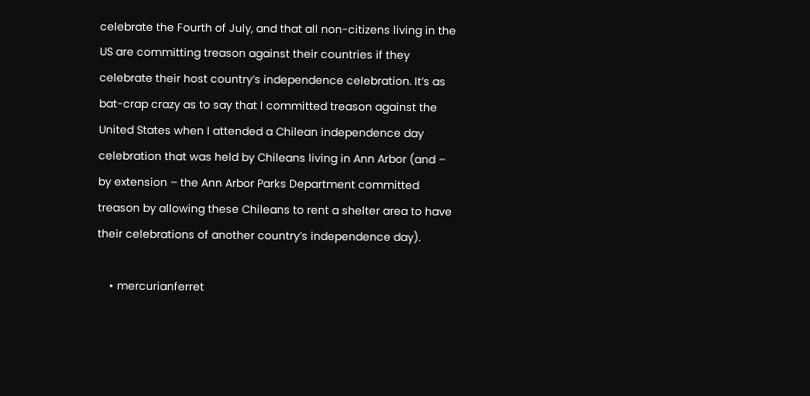celebrate the Fourth of July, and that all non-citizens living in the US are committing treason against their countries if they celebrate their host country’s independence celebration. It’s as bat-crap crazy as to say that I committed treason against the United States when I attended a Chilean independence day celebration that was held by Chileans living in Ann Arbor (and – by extension – the Ann Arbor Parks Department committed treason by allowing these Chileans to rent a shelter area to have their celebrations of another country’s independence day).

    • mercurianferret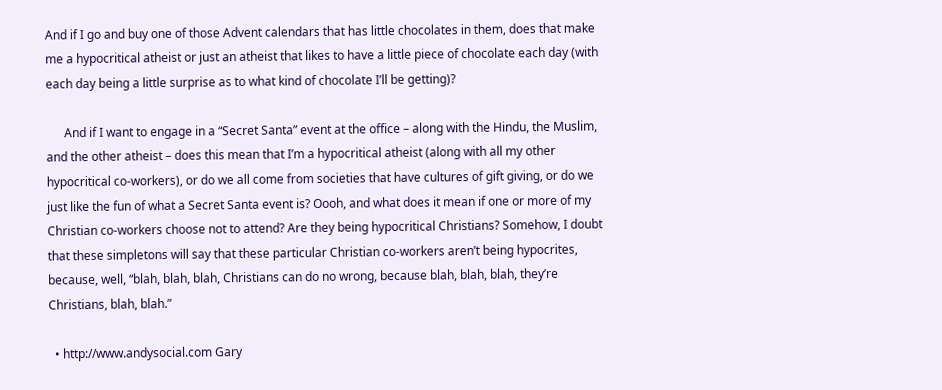And if I go and buy one of those Advent calendars that has little chocolates in them, does that make me a hypocritical atheist or just an atheist that likes to have a little piece of chocolate each day (with each day being a little surprise as to what kind of chocolate I’ll be getting)?

      And if I want to engage in a “Secret Santa” event at the office – along with the Hindu, the Muslim, and the other atheist – does this mean that I’m a hypocritical atheist (along with all my other hypocritical co-workers), or do we all come from societies that have cultures of gift giving, or do we just like the fun of what a Secret Santa event is? Oooh, and what does it mean if one or more of my Christian co-workers choose not to attend? Are they being hypocritical Christians? Somehow, I doubt that these simpletons will say that these particular Christian co-workers aren’t being hypocrites, because, well, “blah, blah, blah, Christians can do no wrong, because blah, blah, blah, they’re Christians, blah, blah.”

  • http://www.andysocial.com Gary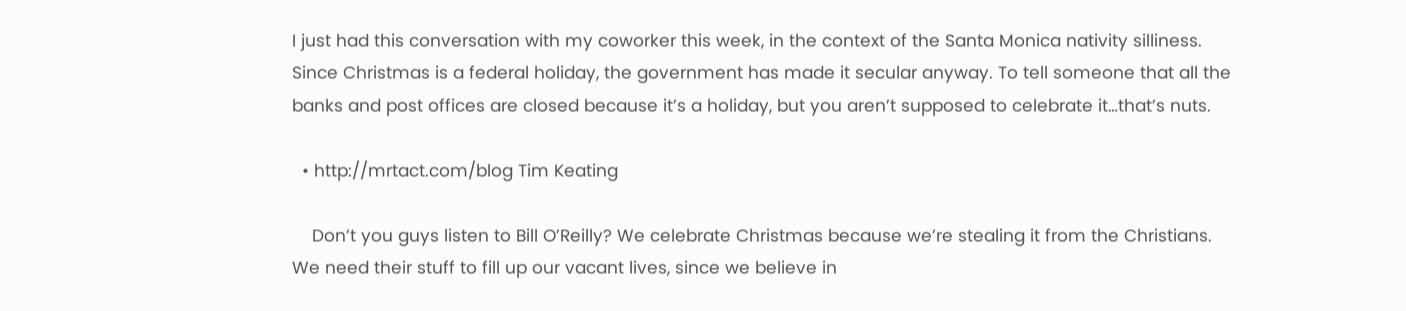I just had this conversation with my coworker this week, in the context of the Santa Monica nativity silliness. Since Christmas is a federal holiday, the government has made it secular anyway. To tell someone that all the banks and post offices are closed because it’s a holiday, but you aren’t supposed to celebrate it…that’s nuts.

  • http://mrtact.com/blog Tim Keating

    Don’t you guys listen to Bill O’Reilly? We celebrate Christmas because we’re stealing it from the Christians. We need their stuff to fill up our vacant lives, since we believe in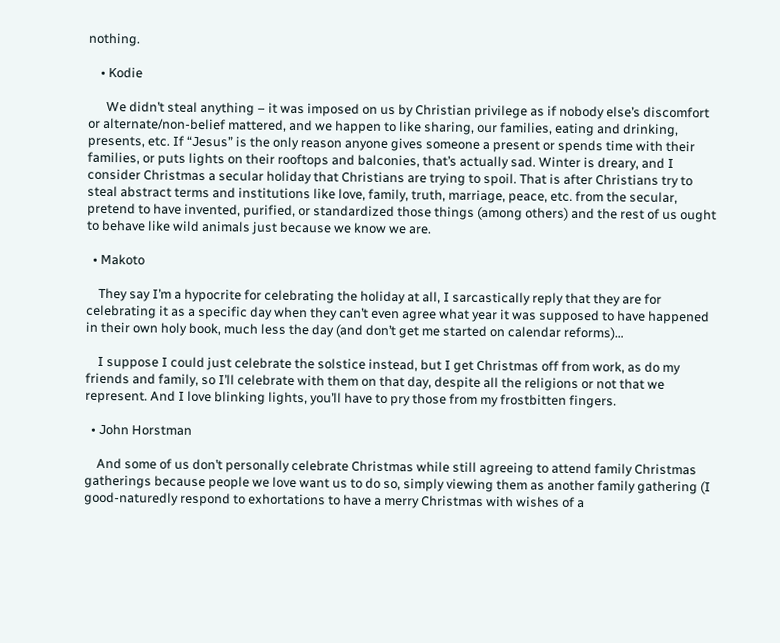nothing.

    • Kodie

      We didn’t steal anything – it was imposed on us by Christian privilege as if nobody else’s discomfort or alternate/non-belief mattered, and we happen to like sharing, our families, eating and drinking, presents, etc. If “Jesus” is the only reason anyone gives someone a present or spends time with their families, or puts lights on their rooftops and balconies, that’s actually sad. Winter is dreary, and I consider Christmas a secular holiday that Christians are trying to spoil. That is after Christians try to steal abstract terms and institutions like love, family, truth, marriage, peace, etc. from the secular, pretend to have invented, purified, or standardized those things (among others) and the rest of us ought to behave like wild animals just because we know we are.

  • Makoto

    They say I’m a hypocrite for celebrating the holiday at all, I sarcastically reply that they are for celebrating it as a specific day when they can’t even agree what year it was supposed to have happened in their own holy book, much less the day (and don’t get me started on calendar reforms)…

    I suppose I could just celebrate the solstice instead, but I get Christmas off from work, as do my friends and family, so I’ll celebrate with them on that day, despite all the religions or not that we represent. And I love blinking lights, you’ll have to pry those from my frostbitten fingers.

  • John Horstman

    And some of us don’t personally celebrate Christmas while still agreeing to attend family Christmas gatherings because people we love want us to do so, simply viewing them as another family gathering (I good-naturedly respond to exhortations to have a merry Christmas with wishes of a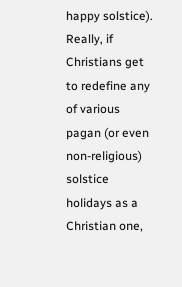happy solstice). Really, if Christians get to redefine any of various pagan (or even non-religious) solstice holidays as a Christian one,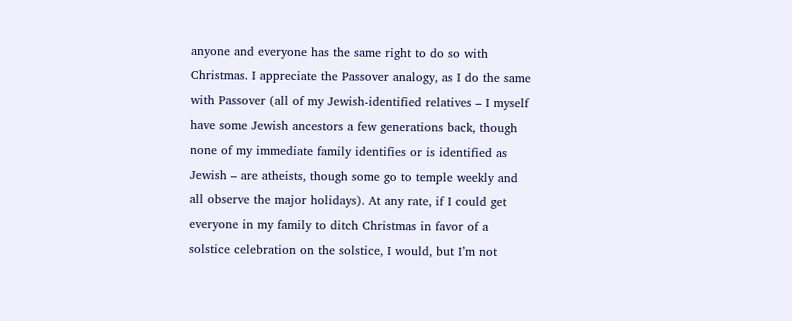anyone and everyone has the same right to do so with Christmas. I appreciate the Passover analogy, as I do the same with Passover (all of my Jewish-identified relatives – I myself have some Jewish ancestors a few generations back, though none of my immediate family identifies or is identified as Jewish – are atheists, though some go to temple weekly and all observe the major holidays). At any rate, if I could get everyone in my family to ditch Christmas in favor of a solstice celebration on the solstice, I would, but I’m not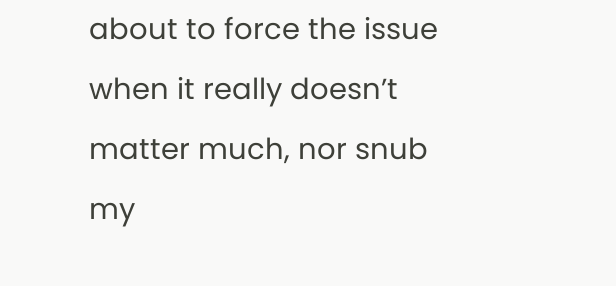about to force the issue when it really doesn’t matter much, nor snub my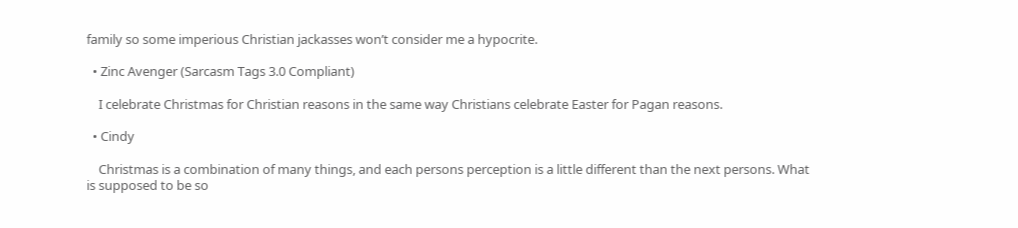family so some imperious Christian jackasses won’t consider me a hypocrite.

  • Zinc Avenger (Sarcasm Tags 3.0 Compliant)

    I celebrate Christmas for Christian reasons in the same way Christians celebrate Easter for Pagan reasons.

  • Cindy

    Christmas is a combination of many things, and each persons perception is a little different than the next persons. What is supposed to be so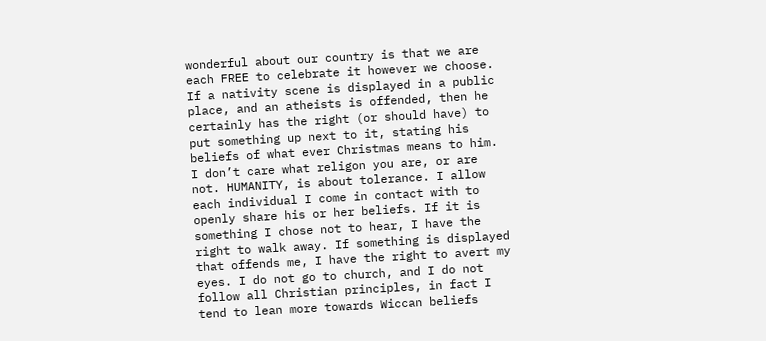wonderful about our country is that we are each FREE to celebrate it however we choose. If a nativity scene is displayed in a public place, and an atheists is offended, then he certainly has the right (or should have) to put something up next to it, stating his beliefs of what ever Christmas means to him. I don’t care what religon you are, or are not. HUMANITY, is about tolerance. I allow each individual I come in contact with to openly share his or her beliefs. If it is something I chose not to hear, I have the right to walk away. If something is displayed that offends me, I have the right to avert my eyes. I do not go to church, and I do not follow all Christian principles, in fact I tend to lean more towards Wiccan beliefs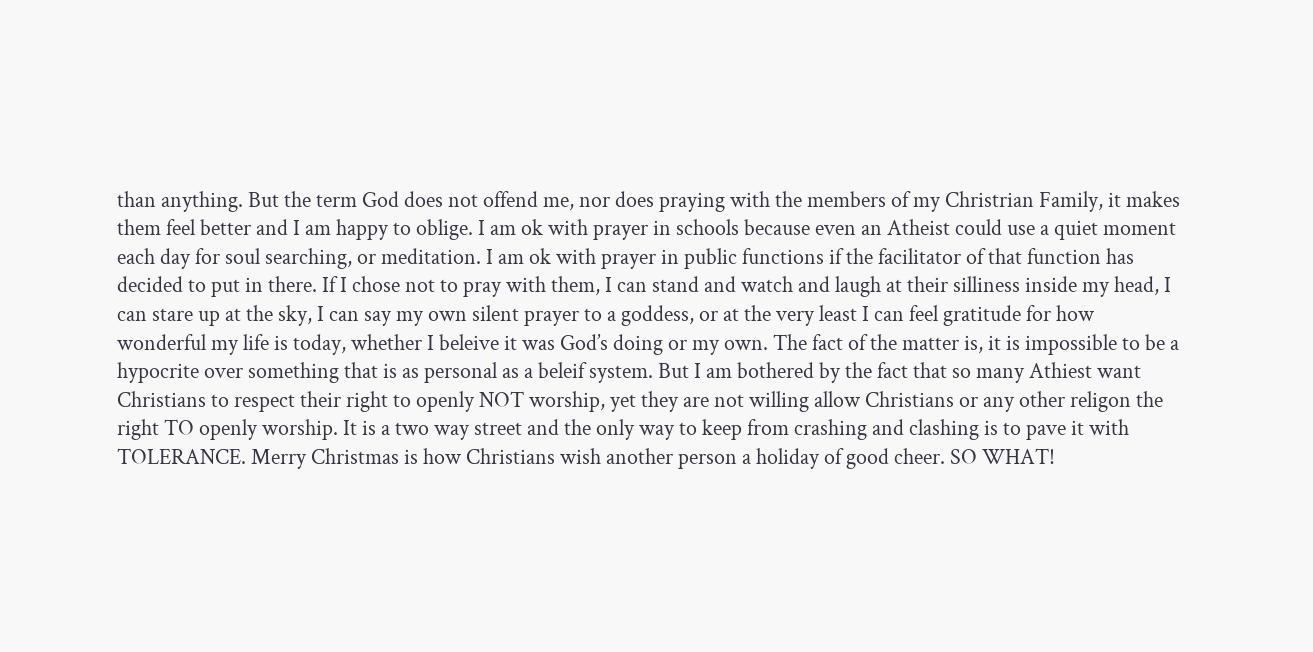than anything. But the term God does not offend me, nor does praying with the members of my Christrian Family, it makes them feel better and I am happy to oblige. I am ok with prayer in schools because even an Atheist could use a quiet moment each day for soul searching, or meditation. I am ok with prayer in public functions if the facilitator of that function has decided to put in there. If I chose not to pray with them, I can stand and watch and laugh at their silliness inside my head, I can stare up at the sky, I can say my own silent prayer to a goddess, or at the very least I can feel gratitude for how wonderful my life is today, whether I beleive it was God’s doing or my own. The fact of the matter is, it is impossible to be a hypocrite over something that is as personal as a beleif system. But I am bothered by the fact that so many Athiest want Christians to respect their right to openly NOT worship, yet they are not willing allow Christians or any other religon the right TO openly worship. It is a two way street and the only way to keep from crashing and clashing is to pave it with TOLERANCE. Merry Christmas is how Christians wish another person a holiday of good cheer. SO WHAT!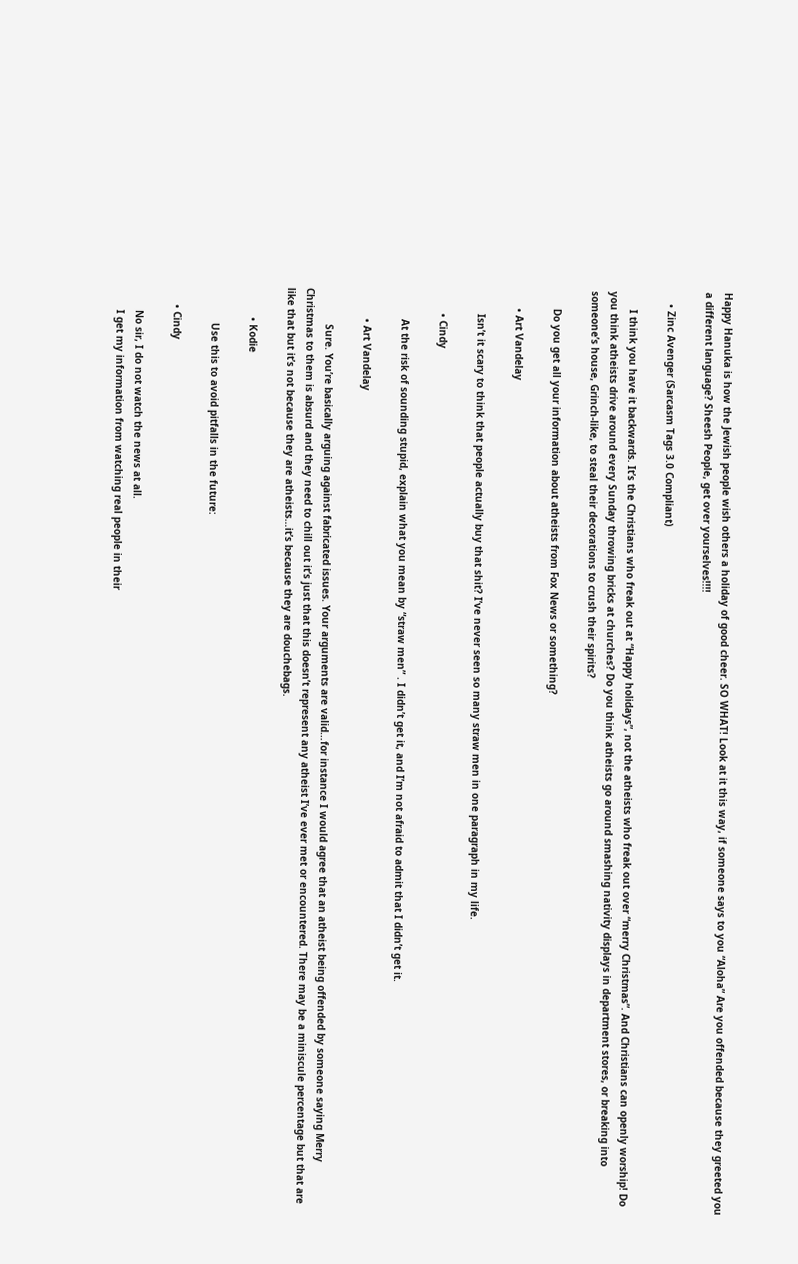Happy Hanuka is how the Jewish people wish others a holiday of good cheer. SO WHAT! Look at it this way, if someone says to you “Aloha” Are you offended because they greeted you a different language? Sheesh People, get over yourselves!!!!

    • Zinc Avenger (Sarcasm Tags 3.0 Compliant)

      I think you have it backwards. It’s the Christians who freak out at “Happy holidays”, not the atheists who freak out over “merry Christmas”. And Christians can openly worship! Do you think atheists drive around every Sunday throwing bricks at churches? Do you think atheists go around smashing nativity displays in department stores, or breaking into someone’s house, Grinch-like, to steal their decorations to crush their spirits?

      Do you get all your information about atheists from Fox News or something?

      • Art Vandelay

        Isn’t it scary to think that people actually buy that shit? I’ve never seen so many straw men in one paragraph in my life.

        • Cindy

          At the risk of sounding stupid, explain what you mean by “straw men” . I didn’t get it, and I’m not afraid to admit that I didn’t get it.

          • Art Vandelay

            Sure. You’re basically arguing against fabricated issues. Your arguments are valid…for instance I would agree that an atheist being offended by someone saying Merry Christmas to them is absurd and they need to chill out it’s just that this doesn’t represent any atheist I’ve ever met or encountered. There may be a miniscule percentage but that are like that but it’s not because they are atheists…it’s because they are douchebags.

          • Kodie

            Use this to avoid pitfalls in the future:

      • Cindy

        No sir, I do not watch the news at all.
        I get my information from watching real people in their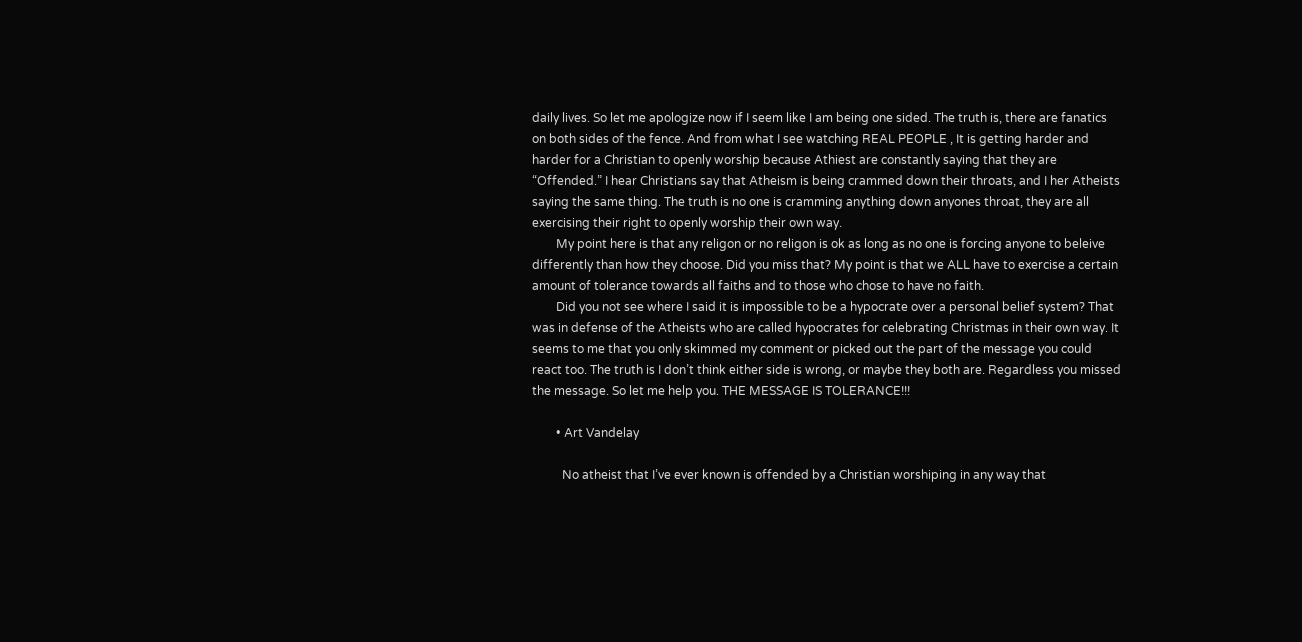daily lives. So let me apologize now if I seem like I am being one sided. The truth is, there are fanatics on both sides of the fence. And from what I see watching REAL PEOPLE , It is getting harder and harder for a Christian to openly worship because Athiest are constantly saying that they are “Offended.” I hear Christians say that Atheism is being crammed down their throats, and I her Atheists saying the same thing. The truth is no one is cramming anything down anyones throat, they are all exercising their right to openly worship their own way.
        My point here is that any religon or no religon is ok as long as no one is forcing anyone to beleive differently than how they choose. Did you miss that? My point is that we ALL have to exercise a certain amount of tolerance towards all faiths and to those who chose to have no faith.
        Did you not see where I said it is impossible to be a hypocrate over a personal belief system? That was in defense of the Atheists who are called hypocrates for celebrating Christmas in their own way. It seems to me that you only skimmed my comment or picked out the part of the message you could react too. The truth is I don’t think either side is wrong, or maybe they both are. Regardless you missed the message. So let me help you. THE MESSAGE IS TOLERANCE!!!

        • Art Vandelay

          No atheist that I’ve ever known is offended by a Christian worshiping in any way that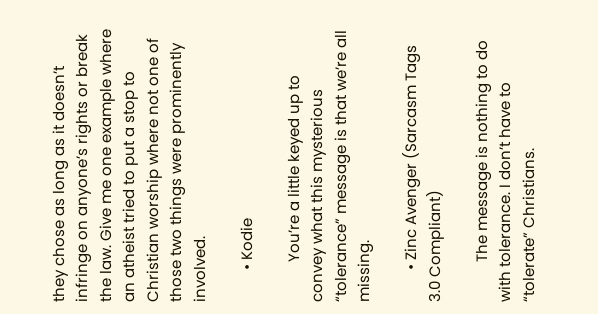they chose as long as it doesn’t infringe on anyone’s rights or break the law. Give me one example where an atheist tried to put a stop to Christian worship where not one of those two things were prominently involved.

        • Kodie

          You’re a little keyed up to convey what this mysterious “tolerance” message is that we’re all missing.

        • Zinc Avenger (Sarcasm Tags 3.0 Compliant)

          The message is nothing to do with tolerance. I don’t have to “tolerate” Christians.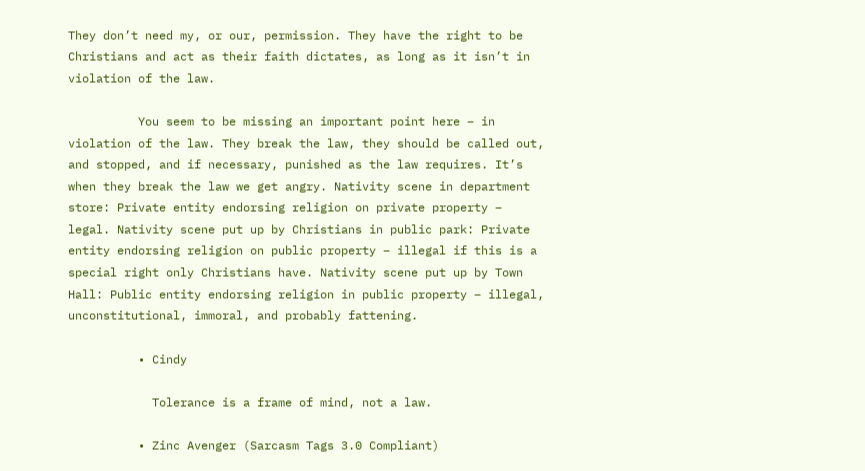They don’t need my, or our, permission. They have the right to be Christians and act as their faith dictates, as long as it isn’t in violation of the law.

          You seem to be missing an important point here – in violation of the law. They break the law, they should be called out, and stopped, and if necessary, punished as the law requires. It’s when they break the law we get angry. Nativity scene in department store: Private entity endorsing religion on private property – legal. Nativity scene put up by Christians in public park: Private entity endorsing religion on public property – illegal if this is a special right only Christians have. Nativity scene put up by Town Hall: Public entity endorsing religion in public property – illegal, unconstitutional, immoral, and probably fattening.

          • Cindy

            Tolerance is a frame of mind, not a law.

          • Zinc Avenger (Sarcasm Tags 3.0 Compliant)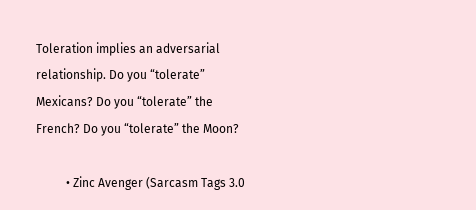Toleration implies an adversarial relationship. Do you “tolerate” Mexicans? Do you “tolerate” the French? Do you “tolerate” the Moon?

          • Zinc Avenger (Sarcasm Tags 3.0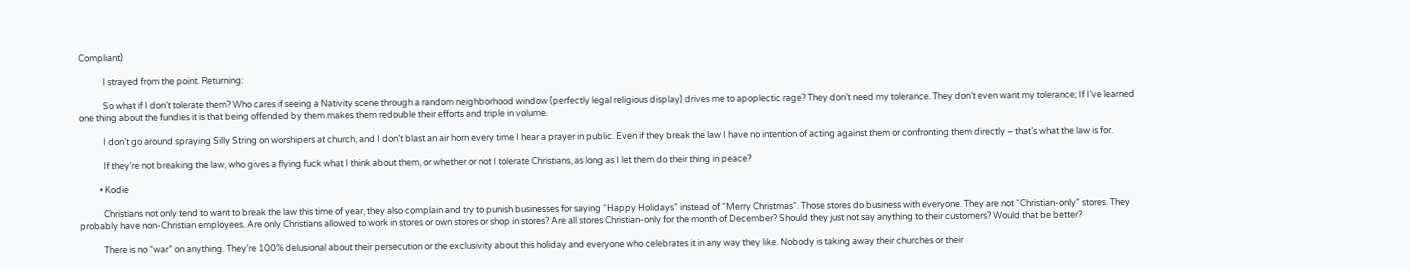Compliant)

            I strayed from the point. Returning:

            So what if I don’t tolerate them? Who cares if seeing a Nativity scene through a random neighborhood window (perfectly legal religious display) drives me to apoplectic rage? They don’t need my tolerance. They don’t even want my tolerance; If I’ve learned one thing about the fundies it is that being offended by them makes them redouble their efforts and triple in volume.

            I don’t go around spraying Silly String on worshipers at church, and I don’t blast an air horn every time I hear a prayer in public. Even if they break the law I have no intention of acting against them or confronting them directly – that’s what the law is for.

            If they’re not breaking the law, who gives a flying fuck what I think about them, or whether or not I tolerate Christians, as long as I let them do their thing in peace?

          • Kodie

            Christians not only tend to want to break the law this time of year, they also complain and try to punish businesses for saying “Happy Holidays” instead of “Merry Christmas”. Those stores do business with everyone. They are not “Christian-only” stores. They probably have non-Christian employees. Are only Christians allowed to work in stores or own stores or shop in stores? Are all stores Christian-only for the month of December? Should they just not say anything to their customers? Would that be better?

            There is no “war” on anything. They’re 100% delusional about their persecution or the exclusivity about this holiday and everyone who celebrates it in any way they like. Nobody is taking away their churches or their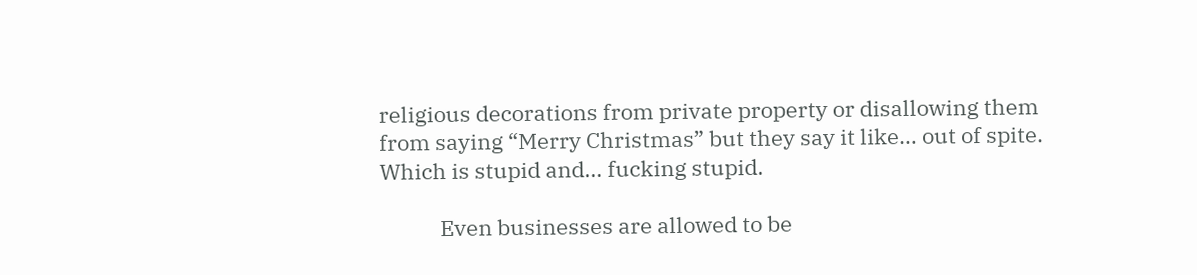religious decorations from private property or disallowing them from saying “Merry Christmas” but they say it like… out of spite. Which is stupid and… fucking stupid.

            Even businesses are allowed to be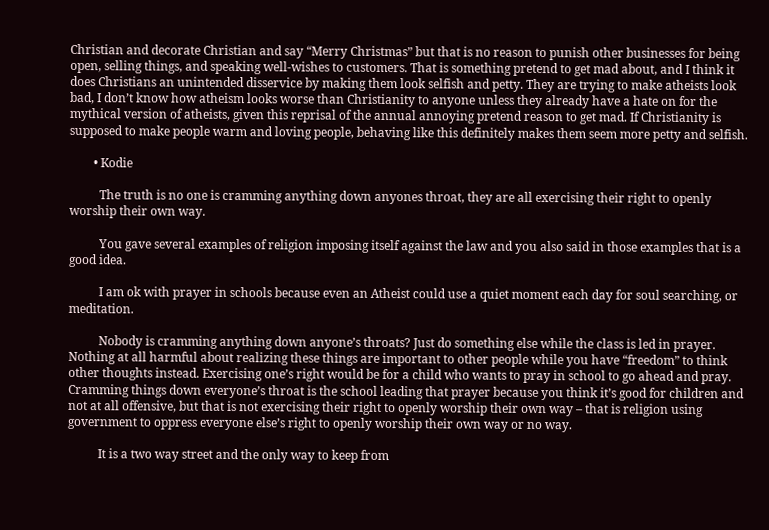Christian and decorate Christian and say “Merry Christmas” but that is no reason to punish other businesses for being open, selling things, and speaking well-wishes to customers. That is something pretend to get mad about, and I think it does Christians an unintended disservice by making them look selfish and petty. They are trying to make atheists look bad, I don’t know how atheism looks worse than Christianity to anyone unless they already have a hate on for the mythical version of atheists, given this reprisal of the annual annoying pretend reason to get mad. If Christianity is supposed to make people warm and loving people, behaving like this definitely makes them seem more petty and selfish.

        • Kodie

          The truth is no one is cramming anything down anyones throat, they are all exercising their right to openly worship their own way.

          You gave several examples of religion imposing itself against the law and you also said in those examples that is a good idea.

          I am ok with prayer in schools because even an Atheist could use a quiet moment each day for soul searching, or meditation.

          Nobody is cramming anything down anyone’s throats? Just do something else while the class is led in prayer. Nothing at all harmful about realizing these things are important to other people while you have “freedom” to think other thoughts instead. Exercising one’s right would be for a child who wants to pray in school to go ahead and pray. Cramming things down everyone’s throat is the school leading that prayer because you think it’s good for children and not at all offensive, but that is not exercising their right to openly worship their own way – that is religion using government to oppress everyone else’s right to openly worship their own way or no way.

          It is a two way street and the only way to keep from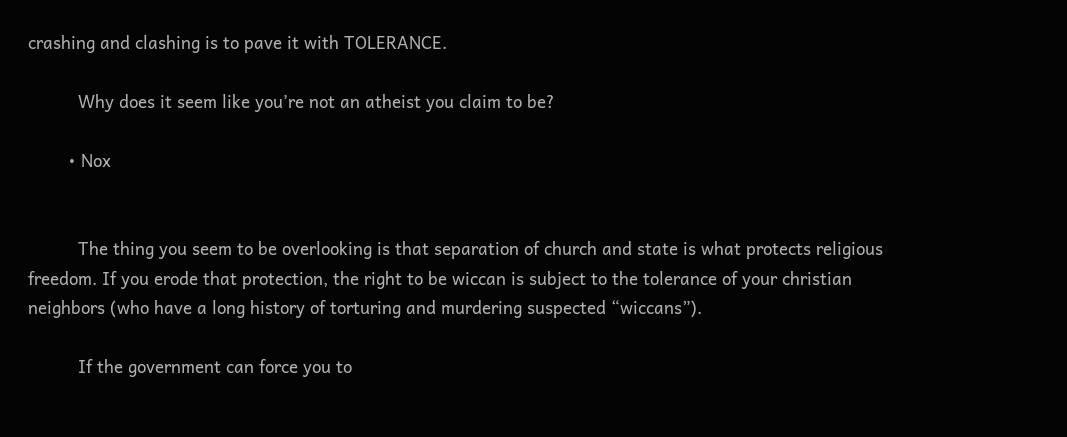crashing and clashing is to pave it with TOLERANCE.

          Why does it seem like you’re not an atheist you claim to be?

        • Nox


          The thing you seem to be overlooking is that separation of church and state is what protects religious freedom. If you erode that protection, the right to be wiccan is subject to the tolerance of your christian neighbors (who have a long history of torturing and murdering suspected “wiccans”).

          If the government can force you to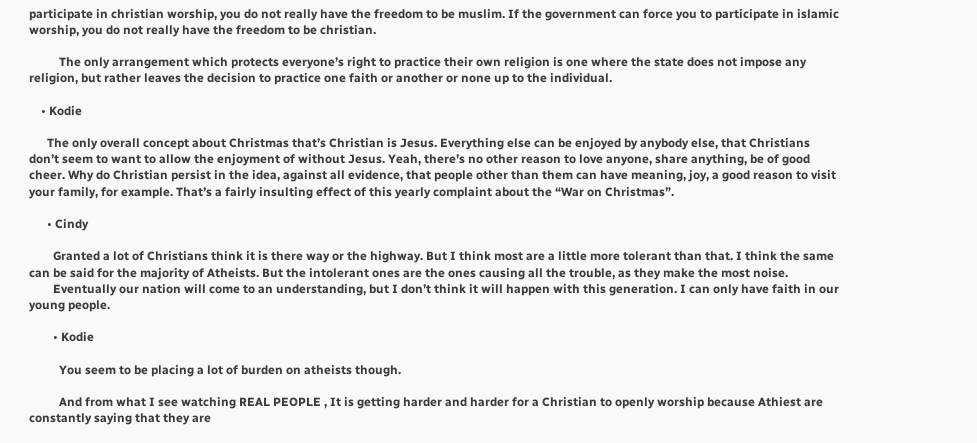participate in christian worship, you do not really have the freedom to be muslim. If the government can force you to participate in islamic worship, you do not really have the freedom to be christian.

          The only arrangement which protects everyone’s right to practice their own religion is one where the state does not impose any religion, but rather leaves the decision to practice one faith or another or none up to the individual.

    • Kodie

      The only overall concept about Christmas that’s Christian is Jesus. Everything else can be enjoyed by anybody else, that Christians don’t seem to want to allow the enjoyment of without Jesus. Yeah, there’s no other reason to love anyone, share anything, be of good cheer. Why do Christian persist in the idea, against all evidence, that people other than them can have meaning, joy, a good reason to visit your family, for example. That’s a fairly insulting effect of this yearly complaint about the “War on Christmas”.

      • Cindy

        Granted a lot of Christians think it is there way or the highway. But I think most are a little more tolerant than that. I think the same can be said for the majority of Atheists. But the intolerant ones are the ones causing all the trouble, as they make the most noise.
        Eventually our nation will come to an understanding, but I don’t think it will happen with this generation. I can only have faith in our young people.

        • Kodie

          You seem to be placing a lot of burden on atheists though.

          And from what I see watching REAL PEOPLE , It is getting harder and harder for a Christian to openly worship because Athiest are constantly saying that they are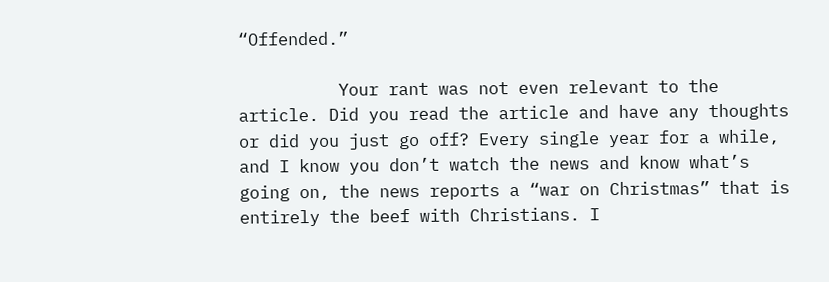“Offended.”

          Your rant was not even relevant to the article. Did you read the article and have any thoughts or did you just go off? Every single year for a while, and I know you don’t watch the news and know what’s going on, the news reports a “war on Christmas” that is entirely the beef with Christians. I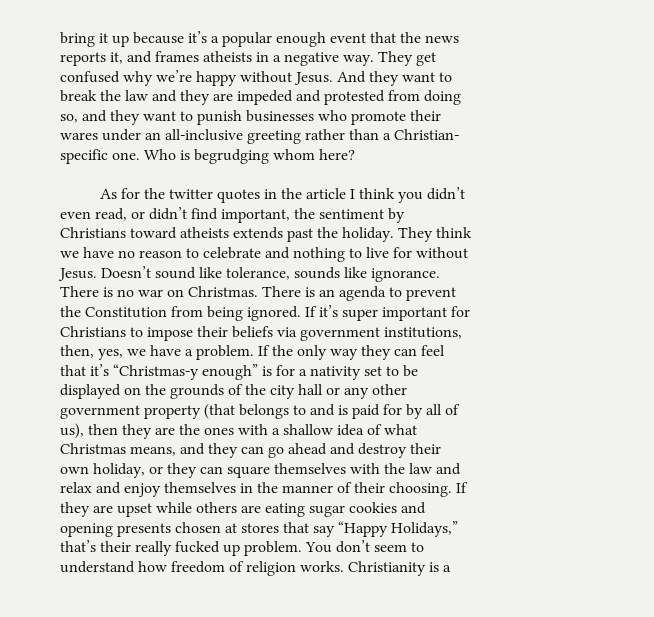bring it up because it’s a popular enough event that the news reports it, and frames atheists in a negative way. They get confused why we’re happy without Jesus. And they want to break the law and they are impeded and protested from doing so, and they want to punish businesses who promote their wares under an all-inclusive greeting rather than a Christian-specific one. Who is begrudging whom here?

          As for the twitter quotes in the article I think you didn’t even read, or didn’t find important, the sentiment by Christians toward atheists extends past the holiday. They think we have no reason to celebrate and nothing to live for without Jesus. Doesn’t sound like tolerance, sounds like ignorance. There is no war on Christmas. There is an agenda to prevent the Constitution from being ignored. If it’s super important for Christians to impose their beliefs via government institutions, then, yes, we have a problem. If the only way they can feel that it’s “Christmas-y enough” is for a nativity set to be displayed on the grounds of the city hall or any other government property (that belongs to and is paid for by all of us), then they are the ones with a shallow idea of what Christmas means, and they can go ahead and destroy their own holiday, or they can square themselves with the law and relax and enjoy themselves in the manner of their choosing. If they are upset while others are eating sugar cookies and opening presents chosen at stores that say “Happy Holidays,” that’s their really fucked up problem. You don’t seem to understand how freedom of religion works. Christianity is a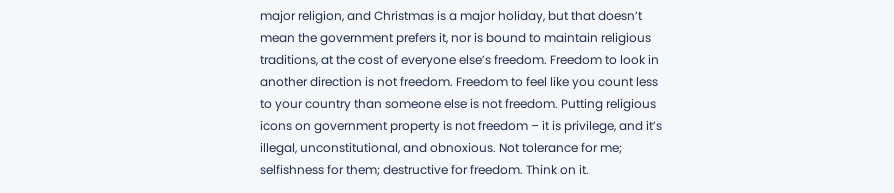major religion, and Christmas is a major holiday, but that doesn’t mean the government prefers it, nor is bound to maintain religious traditions, at the cost of everyone else’s freedom. Freedom to look in another direction is not freedom. Freedom to feel like you count less to your country than someone else is not freedom. Putting religious icons on government property is not freedom – it is privilege, and it’s illegal, unconstitutional, and obnoxious. Not tolerance for me; selfishness for them; destructive for freedom. Think on it.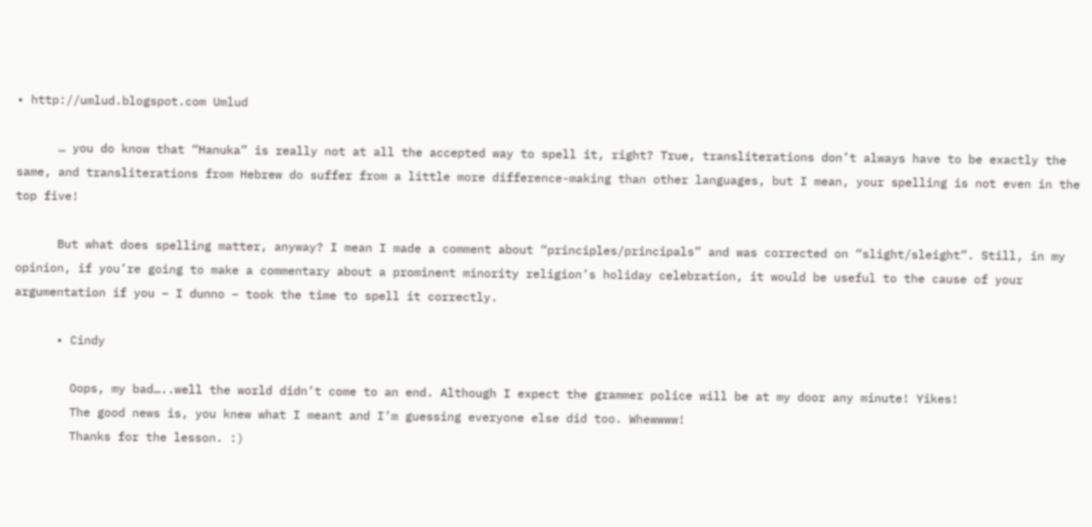• http://umlud.blogspot.com Umlud

      … you do know that “Hanuka” is really not at all the accepted way to spell it, right? True, transliterations don’t always have to be exactly the same, and transliterations from Hebrew do suffer from a little more difference-making than other languages, but I mean, your spelling is not even in the top five!

      But what does spelling matter, anyway? I mean I made a comment about “principles/principals” and was corrected on “slight/sleight”. Still, in my opinion, if you’re going to make a commentary about a prominent minority religion’s holiday celebration, it would be useful to the cause of your argumentation if you – I dunno – took the time to spell it correctly.

      • Cindy

        Oops, my bad…..well the world didn’t come to an end. Although I expect the grammer police will be at my door any minute! Yikes!
        The good news is, you knew what I meant and I’m guessing everyone else did too. Whewwww!
        Thanks for the lesson. :)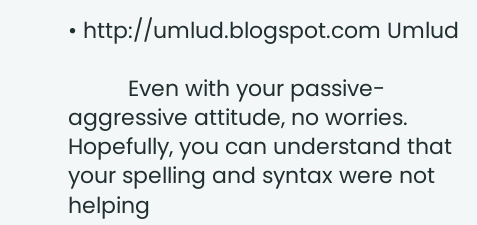• http://umlud.blogspot.com Umlud

          Even with your passive-aggressive attitude, no worries. Hopefully, you can understand that your spelling and syntax were not helping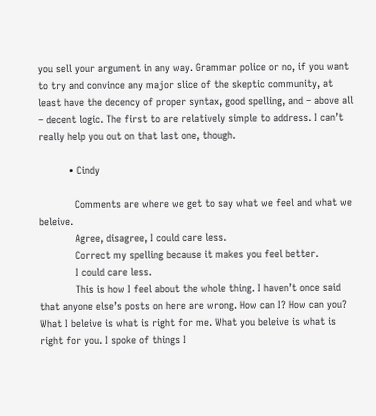you sell your argument in any way. Grammar police or no, if you want to try and convince any major slice of the skeptic community, at least have the decency of proper syntax, good spelling, and – above all – decent logic. The first to are relatively simple to address. I can’t really help you out on that last one, though.

          • Cindy

            Comments are where we get to say what we feel and what we beleive.
            Agree, disagree, I could care less.
            Correct my spelling because it makes you feel better.
            I could care less.
            This is how I feel about the whole thing. I haven’t once said that anyone else’s posts on here are wrong. How can I? How can you? What I beleive is what is right for me. What you beleive is what is right for you. I spoke of things I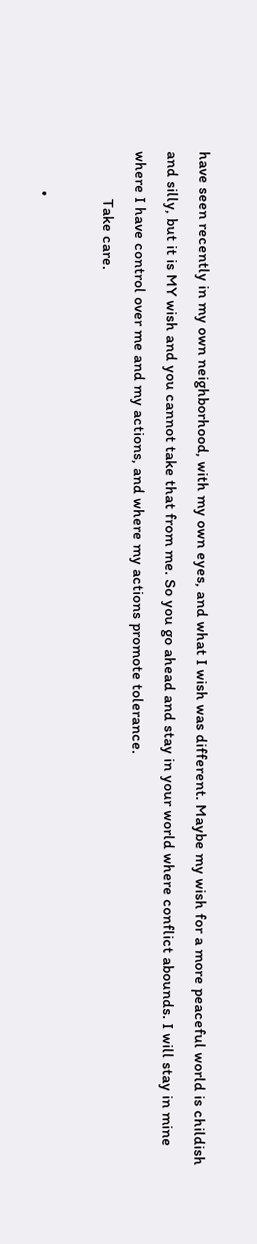have seen recently in my own neighborhood, with my own eyes, and what I wish was different. Maybe my wish for a more peaceful world is childish and silly, but it is MY wish and you cannot take that from me. So you go ahead and stay in your world where conflict abounds. I will stay in mine where I have control over me and my actions, and where my actions promote tolerance.
            Take care.

          •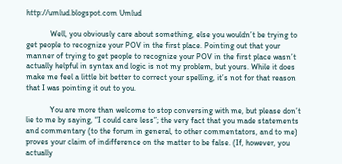http://umlud.blogspot.com Umlud

            Well, you obviously care about something, else you wouldn’t be trying to get people to recognize your POV in the first place. Pointing out that your manner of trying to get people to recognize your POV in the first place wasn’t actually helpful in syntax and logic is not my problem, but yours. While it does make me feel a little bit better to correct your spelling, it’s not for that reason that I was pointing it out to you.

            You are more than welcome to stop conversing with me, but please don’t lie to me by saying, “I could care less”; the very fact that you made statements and commentary (to the forum in general, to other commentators, and to me) proves your claim of indifference on the matter to be false. (If, however, you actually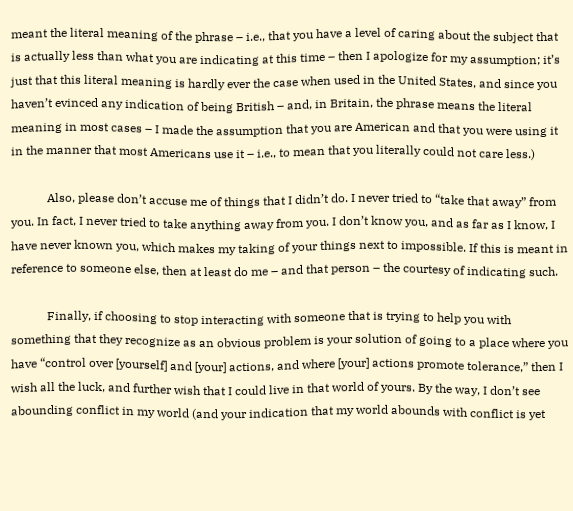meant the literal meaning of the phrase – i.e., that you have a level of caring about the subject that is actually less than what you are indicating at this time – then I apologize for my assumption; it’s just that this literal meaning is hardly ever the case when used in the United States, and since you haven’t evinced any indication of being British – and, in Britain, the phrase means the literal meaning in most cases – I made the assumption that you are American and that you were using it in the manner that most Americans use it – i.e., to mean that you literally could not care less.)

            Also, please don’t accuse me of things that I didn’t do. I never tried to “take that away” from you. In fact, I never tried to take anything away from you. I don’t know you, and as far as I know, I have never known you, which makes my taking of your things next to impossible. If this is meant in reference to someone else, then at least do me – and that person – the courtesy of indicating such.

            Finally, if choosing to stop interacting with someone that is trying to help you with something that they recognize as an obvious problem is your solution of going to a place where you have “control over [yourself] and [your] actions, and where [your] actions promote tolerance,” then I wish all the luck, and further wish that I could live in that world of yours. By the way, I don’t see abounding conflict in my world (and your indication that my world abounds with conflict is yet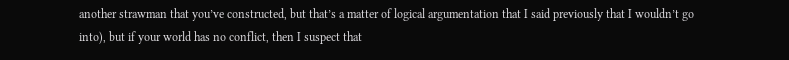another strawman that you’ve constructed, but that’s a matter of logical argumentation that I said previously that I wouldn’t go into), but if your world has no conflict, then I suspect that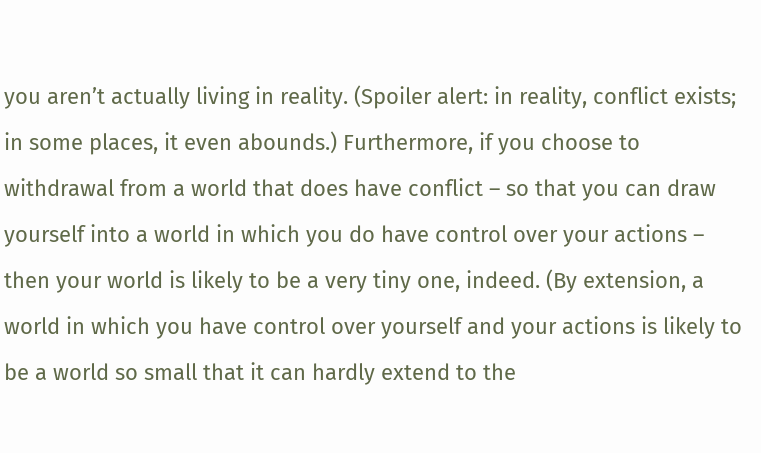you aren’t actually living in reality. (Spoiler alert: in reality, conflict exists; in some places, it even abounds.) Furthermore, if you choose to withdrawal from a world that does have conflict – so that you can draw yourself into a world in which you do have control over your actions – then your world is likely to be a very tiny one, indeed. (By extension, a world in which you have control over yourself and your actions is likely to be a world so small that it can hardly extend to the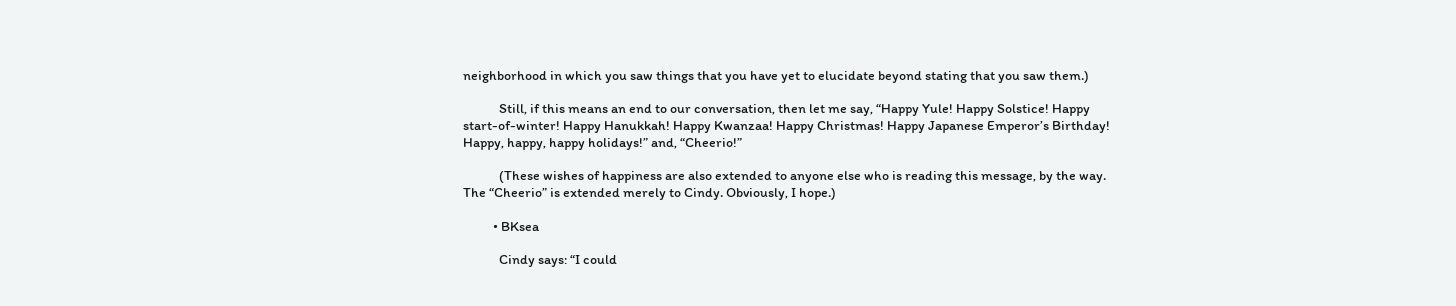neighborhood in which you saw things that you have yet to elucidate beyond stating that you saw them.)

            Still, if this means an end to our conversation, then let me say, “Happy Yule! Happy Solstice! Happy start-of-winter! Happy Hanukkah! Happy Kwanzaa! Happy Christmas! Happy Japanese Emperor’s Birthday! Happy, happy, happy holidays!” and, “Cheerio!”

            (These wishes of happiness are also extended to anyone else who is reading this message, by the way. The “Cheerio” is extended merely to Cindy. Obviously, I hope.)

          • BKsea

            Cindy says: “I could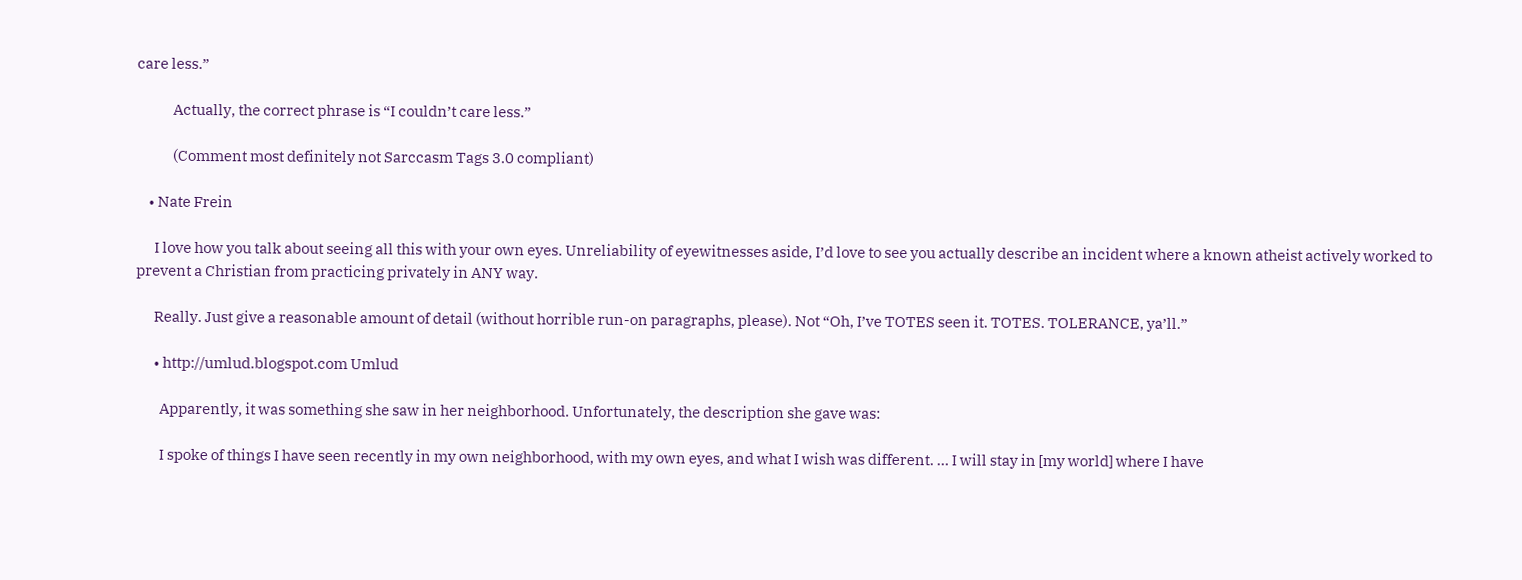care less.”

            Actually, the correct phrase is “I couldn’t care less.”

            (Comment most definitely not Sarccasm Tags 3.0 compliant)

    • Nate Frein

      I love how you talk about seeing all this with your own eyes. Unreliability of eyewitnesses aside, I’d love to see you actually describe an incident where a known atheist actively worked to prevent a Christian from practicing privately in ANY way.

      Really. Just give a reasonable amount of detail (without horrible run-on paragraphs, please). Not “Oh, I’ve TOTES seen it. TOTES. TOLERANCE, ya’ll.”

      • http://umlud.blogspot.com Umlud

        Apparently, it was something she saw in her neighborhood. Unfortunately, the description she gave was:

        I spoke of things I have seen recently in my own neighborhood, with my own eyes, and what I wish was different. … I will stay in [my world] where I have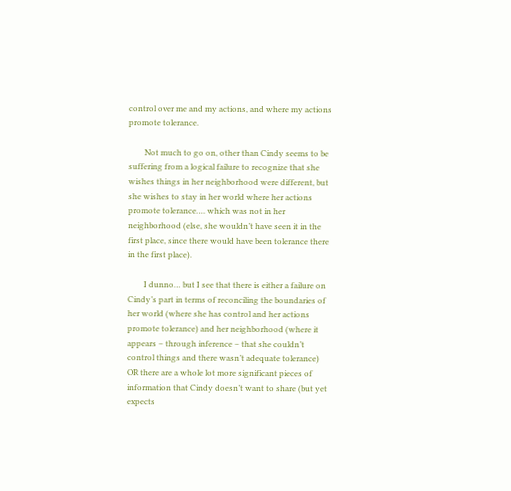control over me and my actions, and where my actions promote tolerance.

        Not much to go on, other than Cindy seems to be suffering from a logical failure to recognize that she wishes things in her neighborhood were different, but she wishes to stay in her world where her actions promote tolerance…. which was not in her neighborhood (else, she wouldn’t have seen it in the first place, since there would have been tolerance there in the first place).

        I dunno… but I see that there is either a failure on Cindy’s part in terms of reconciling the boundaries of her world (where she has control and her actions promote tolerance) and her neighborhood (where it appears – through inference – that she couldn’t control things and there wasn’t adequate tolerance) OR there are a whole lot more significant pieces of information that Cindy doesn’t want to share (but yet expects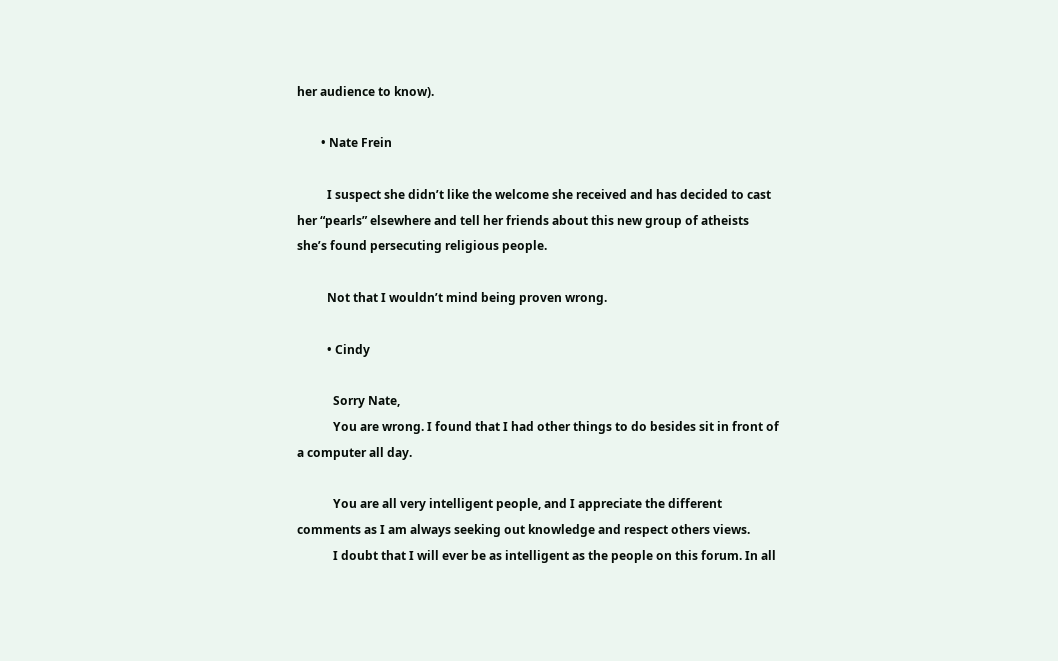her audience to know).

        • Nate Frein

          I suspect she didn’t like the welcome she received and has decided to cast her “pearls” elsewhere and tell her friends about this new group of atheists she’s found persecuting religious people.

          Not that I wouldn’t mind being proven wrong.

          • Cindy

            Sorry Nate,
            You are wrong. I found that I had other things to do besides sit in front of a computer all day.

            You are all very intelligent people, and I appreciate the different comments as I am always seeking out knowledge and respect others views.
            I doubt that I will ever be as intelligent as the people on this forum. In all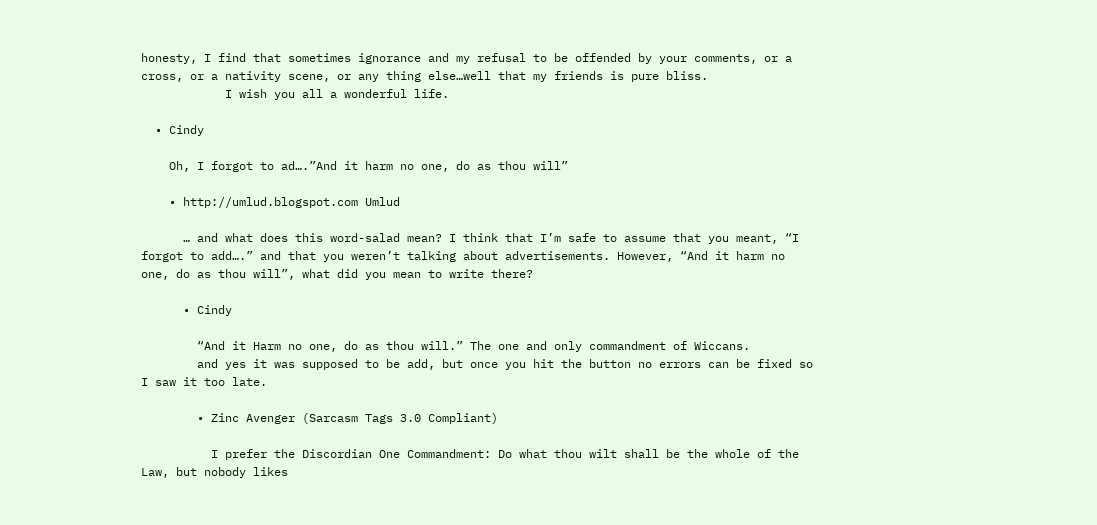honesty, I find that sometimes ignorance and my refusal to be offended by your comments, or a cross, or a nativity scene, or any thing else…well that my friends is pure bliss.
            I wish you all a wonderful life.

  • Cindy

    Oh, I forgot to ad….”And it harm no one, do as thou will”

    • http://umlud.blogspot.com Umlud

      … and what does this word-salad mean? I think that I’m safe to assume that you meant, “I forgot to add….” and that you weren’t talking about advertisements. However, “And it harm no one, do as thou will”, what did you mean to write there?

      • Cindy

        “And it Harm no one, do as thou will.” The one and only commandment of Wiccans.
        and yes it was supposed to be add, but once you hit the button no errors can be fixed so I saw it too late.

        • Zinc Avenger (Sarcasm Tags 3.0 Compliant)

          I prefer the Discordian One Commandment: Do what thou wilt shall be the whole of the Law, but nobody likes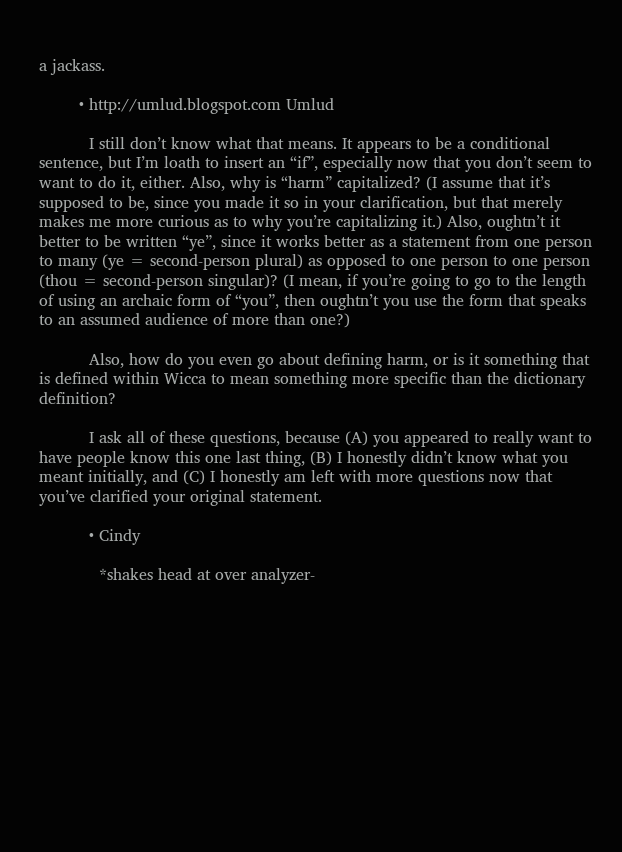a jackass.

        • http://umlud.blogspot.com Umlud

          I still don’t know what that means. It appears to be a conditional sentence, but I’m loath to insert an “if”, especially now that you don’t seem to want to do it, either. Also, why is “harm” capitalized? (I assume that it’s supposed to be, since you made it so in your clarification, but that merely makes me more curious as to why you’re capitalizing it.) Also, oughtn’t it better to be written “ye”, since it works better as a statement from one person to many (ye = second-person plural) as opposed to one person to one person (thou = second-person singular)? (I mean, if you’re going to go to the length of using an archaic form of “you”, then oughtn’t you use the form that speaks to an assumed audience of more than one?)

          Also, how do you even go about defining harm, or is it something that is defined within Wicca to mean something more specific than the dictionary definition?

          I ask all of these questions, because (A) you appeared to really want to have people know this one last thing, (B) I honestly didn’t know what you meant initially, and (C) I honestly am left with more questions now that you’ve clarified your original statement.

          • Cindy

            *shakes head at over analyzer-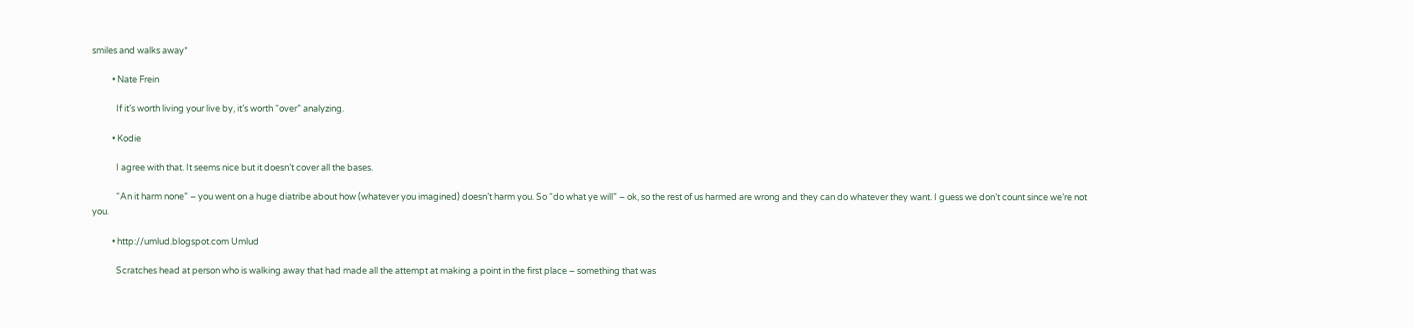smiles and walks away*

          • Nate Frein

            If it’s worth living your live by, it’s worth “over” analyzing.

          • Kodie

            I agree with that. It seems nice but it doesn’t cover all the bases.

            “An it harm none” – you went on a huge diatribe about how (whatever you imagined) doesn’t harm you. So “do what ye will” – ok, so the rest of us harmed are wrong and they can do whatever they want. I guess we don’t count since we’re not you.

          • http://umlud.blogspot.com Umlud

            Scratches head at person who is walking away that had made all the attempt at making a point in the first place – something that was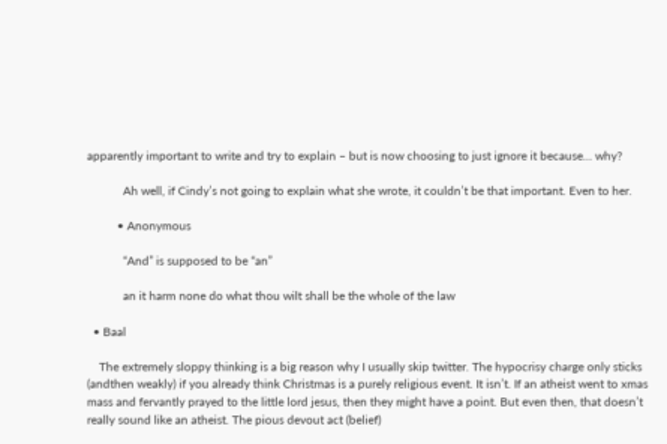apparently important to write and try to explain – but is now choosing to just ignore it because… why?

            Ah well, if Cindy’s not going to explain what she wrote, it couldn’t be that important. Even to her.

          • Anonymous

            “And” is supposed to be “an”

            an it harm none do what thou wilt shall be the whole of the law

  • Baal

    The extremely sloppy thinking is a big reason why I usually skip twitter. The hypocrisy charge only sticks (andthen weakly) if you already think Christmas is a purely religious event. It isn’t. If an atheist went to xmas mass and fervantly prayed to the little lord jesus, then they might have a point. But even then, that doesn’t really sound like an atheist. The pious devout act (belief)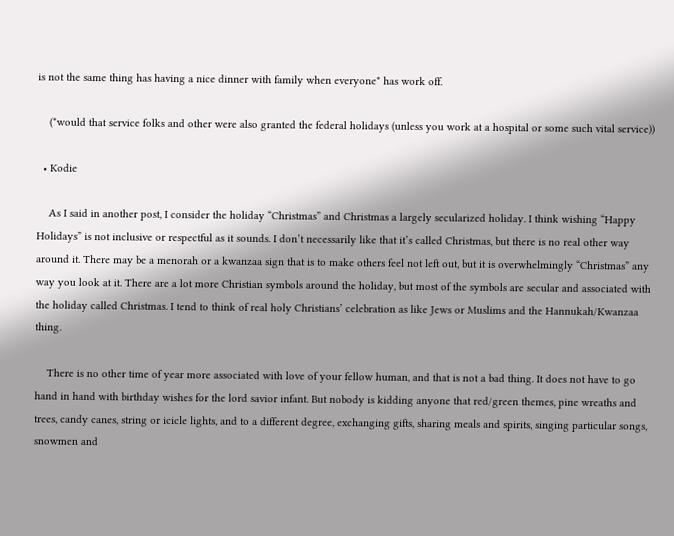is not the same thing has having a nice dinner with family when everyone* has work off.

    (*would that service folks and other were also granted the federal holidays (unless you work at a hospital or some such vital service))

  • Kodie

    As I said in another post, I consider the holiday “Christmas” and Christmas a largely secularized holiday. I think wishing “Happy Holidays” is not inclusive or respectful as it sounds. I don’t necessarily like that it’s called Christmas, but there is no real other way around it. There may be a menorah or a kwanzaa sign that is to make others feel not left out, but it is overwhelmingly “Christmas” any way you look at it. There are a lot more Christian symbols around the holiday, but most of the symbols are secular and associated with the holiday called Christmas. I tend to think of real holy Christians’ celebration as like Jews or Muslims and the Hannukah/Kwanzaa thing.

    There is no other time of year more associated with love of your fellow human, and that is not a bad thing. It does not have to go hand in hand with birthday wishes for the lord savior infant. But nobody is kidding anyone that red/green themes, pine wreaths and trees, candy canes, string or icicle lights, and to a different degree, exchanging gifts, sharing meals and spirits, singing particular songs, snowmen and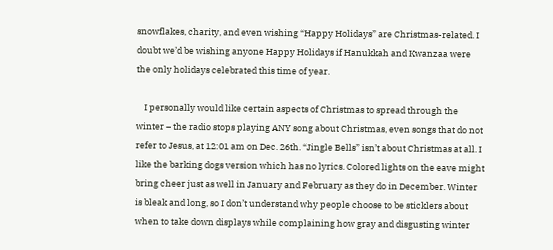snowflakes, charity, and even wishing “Happy Holidays” are Christmas-related. I doubt we’d be wishing anyone Happy Holidays if Hanukkah and Kwanzaa were the only holidays celebrated this time of year.

    I personally would like certain aspects of Christmas to spread through the winter – the radio stops playing ANY song about Christmas, even songs that do not refer to Jesus, at 12:01 am on Dec. 26th. “Jingle Bells” isn’t about Christmas at all. I like the barking dogs version which has no lyrics. Colored lights on the eave might bring cheer just as well in January and February as they do in December. Winter is bleak and long, so I don’t understand why people choose to be sticklers about when to take down displays while complaining how gray and disgusting winter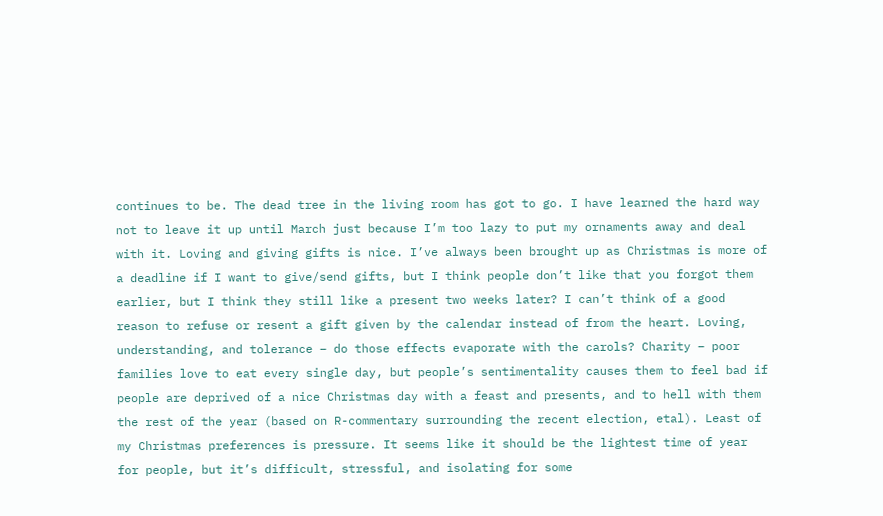continues to be. The dead tree in the living room has got to go. I have learned the hard way not to leave it up until March just because I’m too lazy to put my ornaments away and deal with it. Loving and giving gifts is nice. I’ve always been brought up as Christmas is more of a deadline if I want to give/send gifts, but I think people don’t like that you forgot them earlier, but I think they still like a present two weeks later? I can’t think of a good reason to refuse or resent a gift given by the calendar instead of from the heart. Loving, understanding, and tolerance – do those effects evaporate with the carols? Charity – poor families love to eat every single day, but people’s sentimentality causes them to feel bad if people are deprived of a nice Christmas day with a feast and presents, and to hell with them the rest of the year (based on R-commentary surrounding the recent election, etal). Least of my Christmas preferences is pressure. It seems like it should be the lightest time of year for people, but it’s difficult, stressful, and isolating for some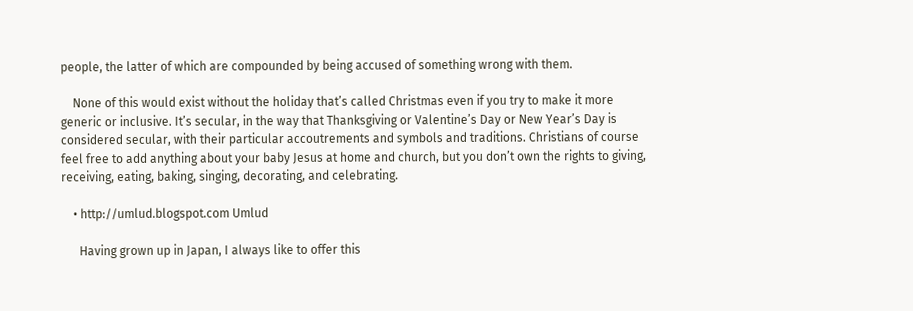people, the latter of which are compounded by being accused of something wrong with them.

    None of this would exist without the holiday that’s called Christmas even if you try to make it more generic or inclusive. It’s secular, in the way that Thanksgiving or Valentine’s Day or New Year’s Day is considered secular, with their particular accoutrements and symbols and traditions. Christians of course feel free to add anything about your baby Jesus at home and church, but you don’t own the rights to giving, receiving, eating, baking, singing, decorating, and celebrating.

    • http://umlud.blogspot.com Umlud

      Having grown up in Japan, I always like to offer this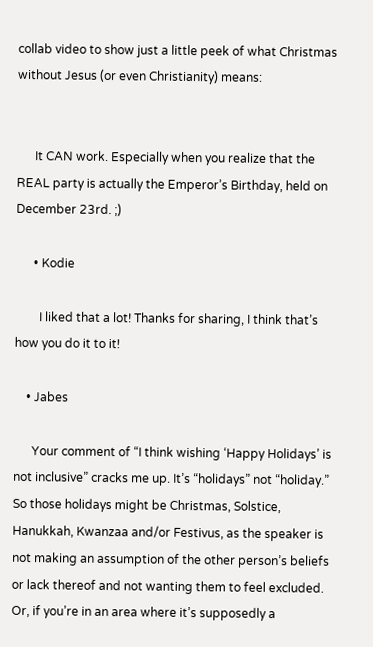collab video to show just a little peek of what Christmas without Jesus (or even Christianity) means:


      It CAN work. Especially when you realize that the REAL party is actually the Emperor’s Birthday, held on December 23rd. ;)

      • Kodie

        I liked that a lot! Thanks for sharing, I think that’s how you do it to it!

    • Jabes

      Your comment of “I think wishing ‘Happy Holidays’ is not inclusive” cracks me up. It’s “holidays” not “holiday.” So those holidays might be Christmas, Solstice, Hanukkah, Kwanzaa and/or Festivus, as the speaker is not making an assumption of the other person’s beliefs or lack thereof and not wanting them to feel excluded. Or, if you’re in an area where it’s supposedly a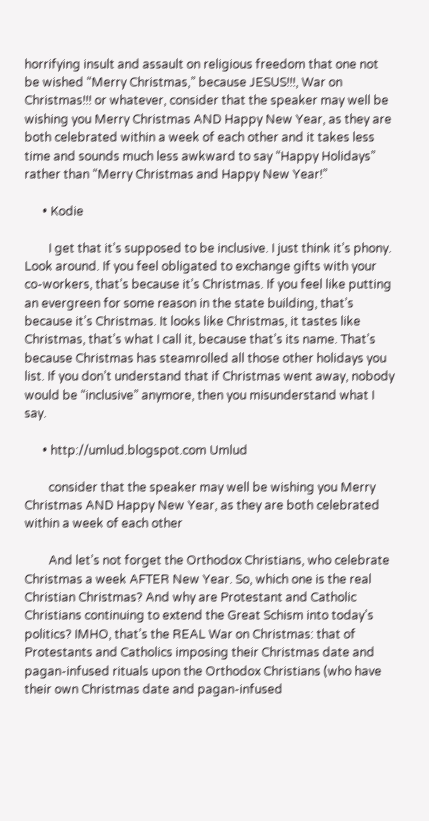horrifying insult and assault on religious freedom that one not be wished “Merry Christmas,” because JESUS!!!, War on Christmas!!! or whatever, consider that the speaker may well be wishing you Merry Christmas AND Happy New Year, as they are both celebrated within a week of each other and it takes less time and sounds much less awkward to say “Happy Holidays” rather than “Merry Christmas and Happy New Year!”

      • Kodie

        I get that it’s supposed to be inclusive. I just think it’s phony. Look around. If you feel obligated to exchange gifts with your co-workers, that’s because it’s Christmas. If you feel like putting an evergreen for some reason in the state building, that’s because it’s Christmas. It looks like Christmas, it tastes like Christmas, that’s what I call it, because that’s its name. That’s because Christmas has steamrolled all those other holidays you list. If you don’t understand that if Christmas went away, nobody would be “inclusive” anymore, then you misunderstand what I say.

      • http://umlud.blogspot.com Umlud

        consider that the speaker may well be wishing you Merry Christmas AND Happy New Year, as they are both celebrated within a week of each other

        And let’s not forget the Orthodox Christians, who celebrate Christmas a week AFTER New Year. So, which one is the real Christian Christmas? And why are Protestant and Catholic Christians continuing to extend the Great Schism into today’s politics? IMHO, that’s the REAL War on Christmas: that of Protestants and Catholics imposing their Christmas date and pagan-infused rituals upon the Orthodox Christians (who have their own Christmas date and pagan-infused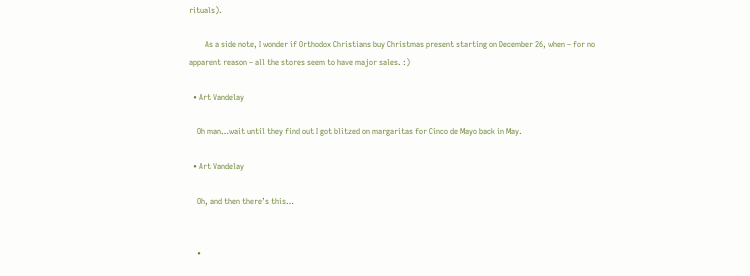rituals).

        As a side note, I wonder if Orthodox Christians buy Christmas present starting on December 26, when – for no apparent reason – all the stores seem to have major sales. :)

  • Art Vandelay

    Oh man…wait until they find out I got blitzed on margaritas for Cinco de Mayo back in May.

  • Art Vandelay

    Oh, and then there’s this…


    •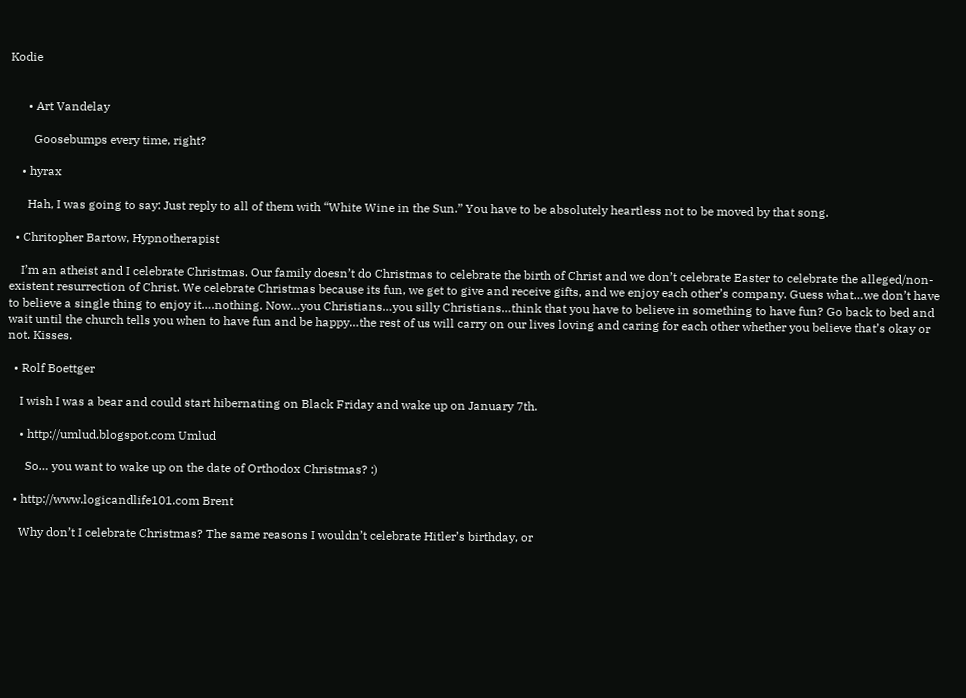Kodie


      • Art Vandelay

        Goosebumps every time, right?

    • hyrax

      Hah, I was going to say: Just reply to all of them with “White Wine in the Sun.” You have to be absolutely heartless not to be moved by that song.

  • Chritopher Bartow, Hypnotherapist

    I’m an atheist and I celebrate Christmas. Our family doesn’t do Christmas to celebrate the birth of Christ and we don’t celebrate Easter to celebrate the alleged/non-existent resurrection of Christ. We celebrate Christmas because its fun, we get to give and receive gifts, and we enjoy each other’s company. Guess what…we don’t have to believe a single thing to enjoy it….nothing. Now…you Christians…you silly Christians…think that you have to believe in something to have fun? Go back to bed and wait until the church tells you when to have fun and be happy…the rest of us will carry on our lives loving and caring for each other whether you believe that’s okay or not. Kisses.

  • Rolf Boettger

    I wish I was a bear and could start hibernating on Black Friday and wake up on January 7th.

    • http://umlud.blogspot.com Umlud

      So… you want to wake up on the date of Orthodox Christmas? :)

  • http://www.logicandlife101.com Brent

    Why don’t I celebrate Christmas? The same reasons I wouldn’t celebrate Hitler’s birthday, or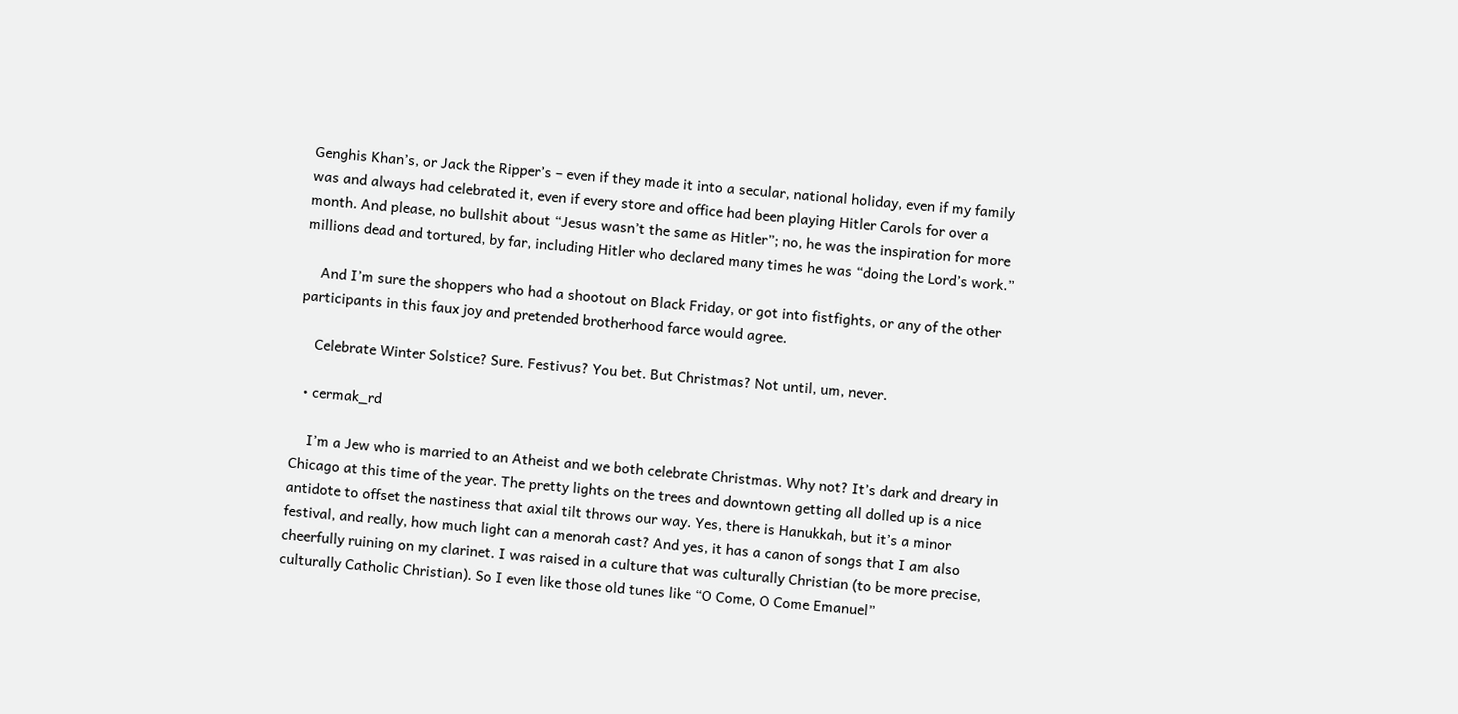Genghis Khan’s, or Jack the Ripper’s – even if they made it into a secular, national holiday, even if my family was and always had celebrated it, even if every store and office had been playing Hitler Carols for over a month. And please, no bullshit about “Jesus wasn’t the same as Hitler”; no, he was the inspiration for more millions dead and tortured, by far, including Hitler who declared many times he was “doing the Lord’s work.”

    And I’m sure the shoppers who had a shootout on Black Friday, or got into fistfights, or any of the other participants in this faux joy and pretended brotherhood farce would agree.

    Celebrate Winter Solstice? Sure. Festivus? You bet. But Christmas? Not until, um, never.

  • cermak_rd

    I’m a Jew who is married to an Atheist and we both celebrate Christmas. Why not? It’s dark and dreary in Chicago at this time of the year. The pretty lights on the trees and downtown getting all dolled up is a nice antidote to offset the nastiness that axial tilt throws our way. Yes, there is Hanukkah, but it’s a minor festival, and really, how much light can a menorah cast? And yes, it has a canon of songs that I am also cheerfully ruining on my clarinet. I was raised in a culture that was culturally Christian (to be more precise, culturally Catholic Christian). So I even like those old tunes like “O Come, O Come Emanuel”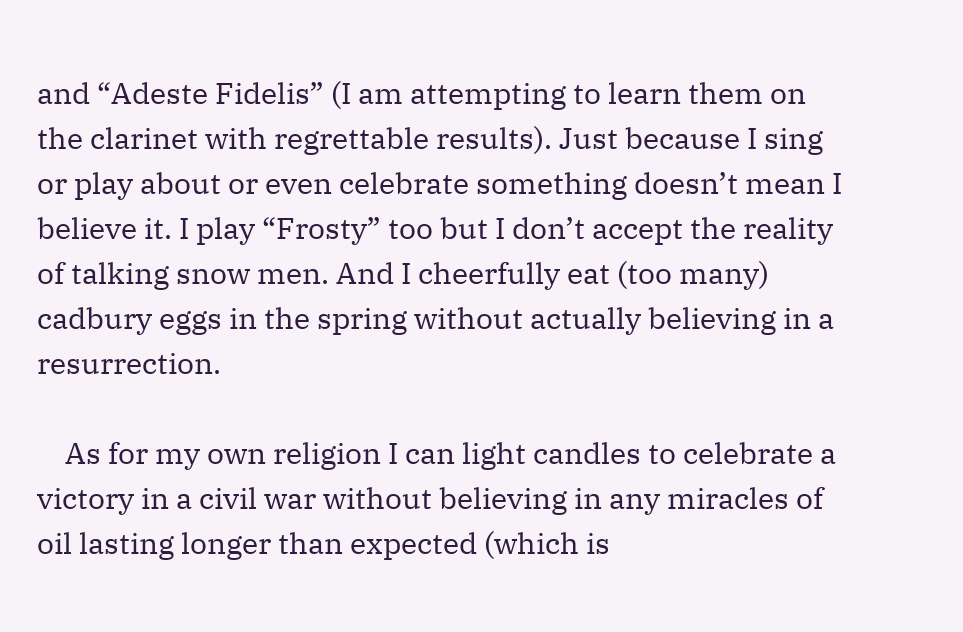and “Adeste Fidelis” (I am attempting to learn them on the clarinet with regrettable results). Just because I sing or play about or even celebrate something doesn’t mean I believe it. I play “Frosty” too but I don’t accept the reality of talking snow men. And I cheerfully eat (too many) cadbury eggs in the spring without actually believing in a resurrection.

    As for my own religion I can light candles to celebrate a victory in a civil war without believing in any miracles of oil lasting longer than expected (which is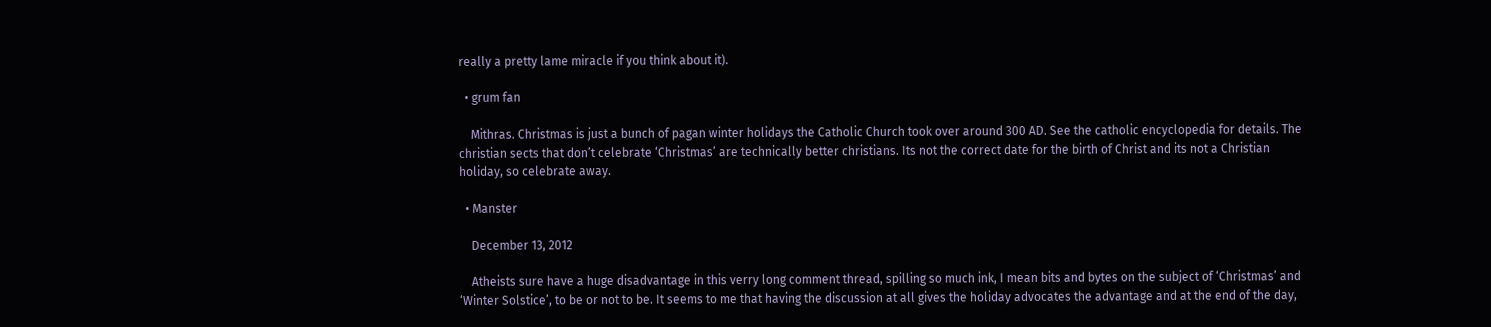really a pretty lame miracle if you think about it).

  • grum fan

    Mithras. Christmas is just a bunch of pagan winter holidays the Catholic Church took over around 300 AD. See the catholic encyclopedia for details. The christian sects that don’t celebrate ‘Christmas’ are technically better christians. Its not the correct date for the birth of Christ and its not a Christian holiday, so celebrate away.

  • Manster

    December 13, 2012

    Atheists sure have a huge disadvantage in this verry long comment thread, spilling so much ink, I mean bits and bytes on the subject of ‘Christmas’ and ‘Winter Solstice’, to be or not to be. It seems to me that having the discussion at all gives the holiday advocates the advantage and at the end of the day,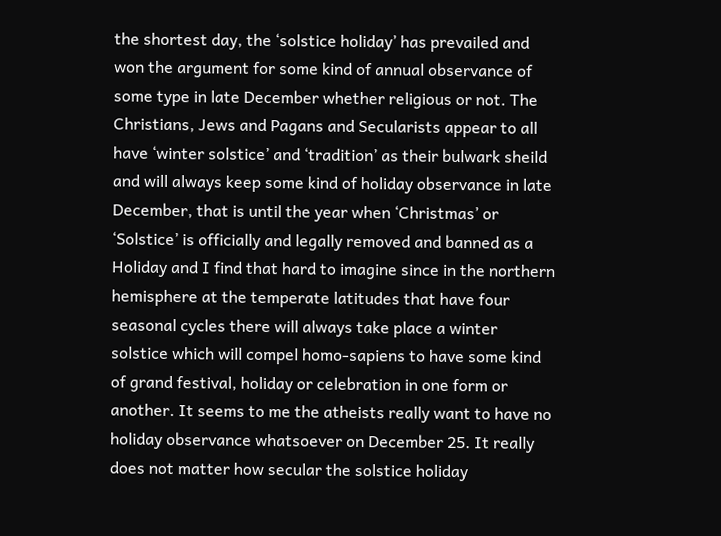the shortest day, the ‘solstice holiday’ has prevailed and won the argument for some kind of annual observance of some type in late December whether religious or not. The Christians, Jews and Pagans and Secularists appear to all have ‘winter solstice’ and ‘tradition’ as their bulwark sheild and will always keep some kind of holiday observance in late December, that is until the year when ‘Christmas’ or ‘Solstice’ is officially and legally removed and banned as a Holiday and I find that hard to imagine since in the northern hemisphere at the temperate latitudes that have four seasonal cycles there will always take place a winter solstice which will compel homo-sapiens to have some kind of grand festival, holiday or celebration in one form or another. It seems to me the atheists really want to have no holiday observance whatsoever on December 25. It really does not matter how secular the solstice holiday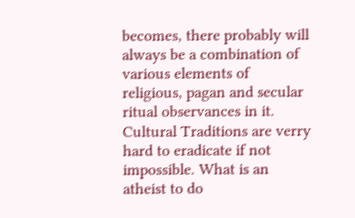becomes, there probably will always be a combination of various elements of religious, pagan and secular ritual observances in it. Cultural Traditions are verry hard to eradicate if not impossible. What is an atheist to do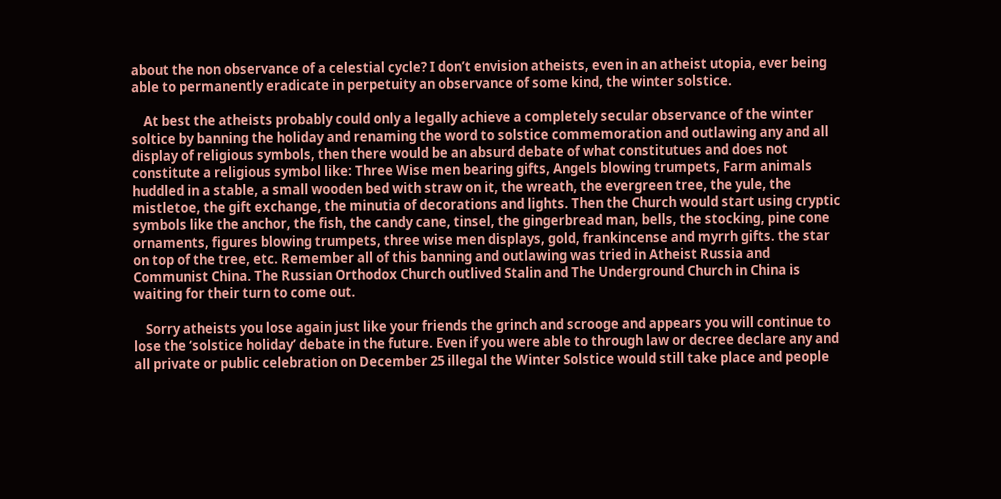about the non observance of a celestial cycle? I don’t envision atheists, even in an atheist utopia, ever being able to permanently eradicate in perpetuity an observance of some kind, the winter solstice.

    At best the atheists probably could only a legally achieve a completely secular observance of the winter soltice by banning the holiday and renaming the word to solstice commemoration and outlawing any and all display of religious symbols, then there would be an absurd debate of what constitutues and does not constitute a religious symbol like: Three Wise men bearing gifts, Angels blowing trumpets, Farm animals huddled in a stable, a small wooden bed with straw on it, the wreath, the evergreen tree, the yule, the mistletoe, the gift exchange, the minutia of decorations and lights. Then the Church would start using cryptic symbols like the anchor, the fish, the candy cane, tinsel, the gingerbread man, bells, the stocking, pine cone ornaments, figures blowing trumpets, three wise men displays, gold, frankincense and myrrh gifts. the star on top of the tree, etc. Remember all of this banning and outlawing was tried in Atheist Russia and Communist China. The Russian Orthodox Church outlived Stalin and The Underground Church in China is waiting for their turn to come out.

    Sorry atheists you lose again just like your friends the grinch and scrooge and appears you will continue to lose the ‘solstice holiday’ debate in the future. Even if you were able to through law or decree declare any and all private or public celebration on December 25 illegal the Winter Solstice would still take place and people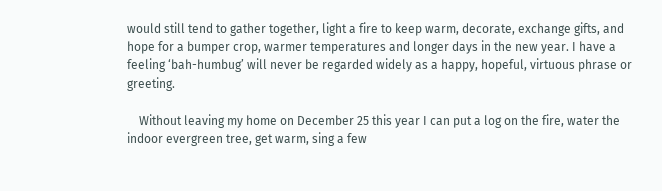would still tend to gather together, light a fire to keep warm, decorate, exchange gifts, and hope for a bumper crop, warmer temperatures and longer days in the new year. I have a feeling ‘bah-humbug’ will never be regarded widely as a happy, hopeful, virtuous phrase or greeting.

    Without leaving my home on December 25 this year I can put a log on the fire, water the indoor evergreen tree, get warm, sing a few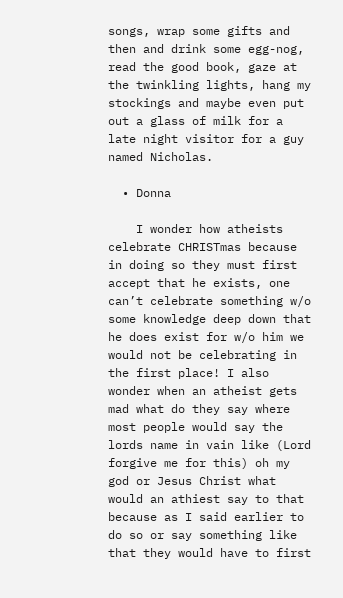songs, wrap some gifts and then and drink some egg-nog, read the good book, gaze at the twinkling lights, hang my stockings and maybe even put out a glass of milk for a late night visitor for a guy named Nicholas.

  • Donna

    I wonder how atheists celebrate CHRISTmas because in doing so they must first accept that he exists, one can’t celebrate something w/o some knowledge deep down that he does exist for w/o him we would not be celebrating in the first place! I also wonder when an atheist gets mad what do they say where most people would say the lords name in vain like (Lord forgive me for this) oh my god or Jesus Christ what would an athiest say to that because as I said earlier to do so or say something like that they would have to first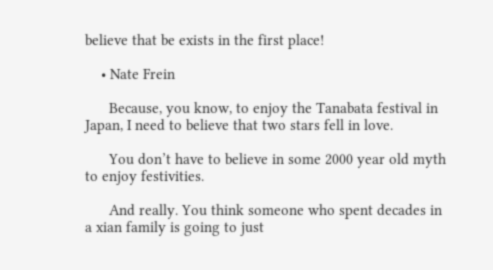believe that be exists in the first place!

    • Nate Frein

      Because, you know, to enjoy the Tanabata festival in Japan, I need to believe that two stars fell in love.

      You don’t have to believe in some 2000 year old myth to enjoy festivities.

      And really. You think someone who spent decades in a xian family is going to just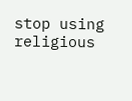stop using religious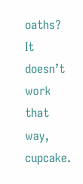oaths? It doesn’t work that way, cupcake.